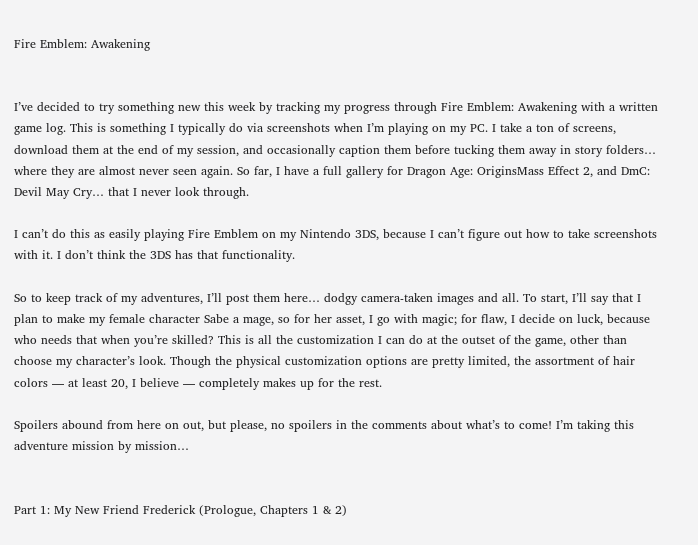Fire Emblem: Awakening


I’ve decided to try something new this week by tracking my progress through Fire Emblem: Awakening with a written game log. This is something I typically do via screenshots when I’m playing on my PC. I take a ton of screens, download them at the end of my session, and occasionally caption them before tucking them away in story folders… where they are almost never seen again. So far, I have a full gallery for Dragon Age: OriginsMass Effect 2, and DmC: Devil May Cry… that I never look through.

I can’t do this as easily playing Fire Emblem on my Nintendo 3DS, because I can’t figure out how to take screenshots with it. I don’t think the 3DS has that functionality.

So to keep track of my adventures, I’ll post them here… dodgy camera-taken images and all. To start, I’ll say that I plan to make my female character Sabe a mage, so for her asset, I go with magic; for flaw, I decide on luck, because who needs that when you’re skilled? This is all the customization I can do at the outset of the game, other than choose my character’s look. Though the physical customization options are pretty limited, the assortment of hair colors — at least 20, I believe — completely makes up for the rest.

Spoilers abound from here on out, but please, no spoilers in the comments about what’s to come! I’m taking this adventure mission by mission…


Part 1: My New Friend Frederick (Prologue, Chapters 1 & 2)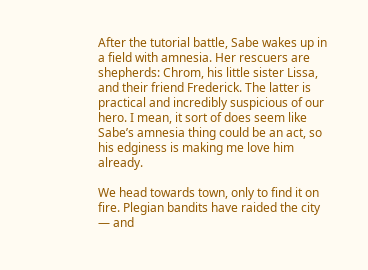After the tutorial battle, Sabe wakes up in a field with amnesia. Her rescuers are shepherds: Chrom, his little sister Lissa, and their friend Frederick. The latter is practical and incredibly suspicious of our hero. I mean, it sort of does seem like Sabe’s amnesia thing could be an act, so his edginess is making me love him already.

We head towards town, only to find it on fire. Plegian bandits have raided the city — and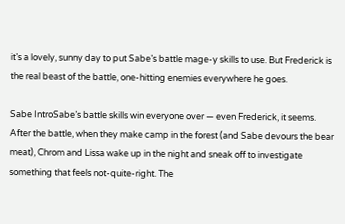it’s a lovely, sunny day to put Sabe’s battle mage-y skills to use. But Frederick is the real beast of the battle, one-hitting enemies everywhere he goes.

Sabe IntroSabe’s battle skills win everyone over — even Frederick, it seems. After the battle, when they make camp in the forest (and Sabe devours the bear meat), Chrom and Lissa wake up in the night and sneak off to investigate something that feels not-quite-right. The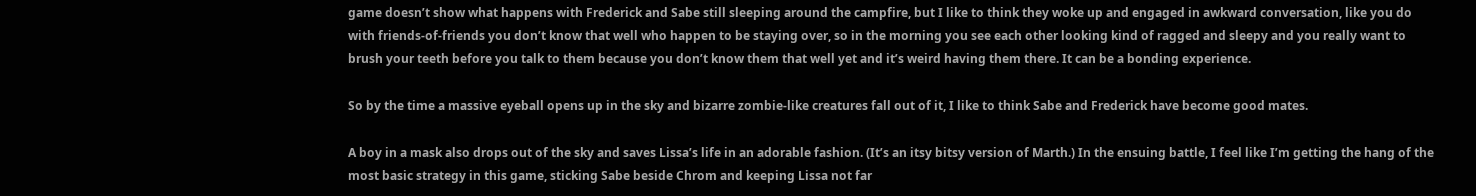game doesn’t show what happens with Frederick and Sabe still sleeping around the campfire, but I like to think they woke up and engaged in awkward conversation, like you do with friends-of-friends you don’t know that well who happen to be staying over, so in the morning you see each other looking kind of ragged and sleepy and you really want to brush your teeth before you talk to them because you don’t know them that well yet and it’s weird having them there. It can be a bonding experience.

So by the time a massive eyeball opens up in the sky and bizarre zombie-like creatures fall out of it, I like to think Sabe and Frederick have become good mates.

A boy in a mask also drops out of the sky and saves Lissa’s life in an adorable fashion. (It’s an itsy bitsy version of Marth.) In the ensuing battle, I feel like I’m getting the hang of the most basic strategy in this game, sticking Sabe beside Chrom and keeping Lissa not far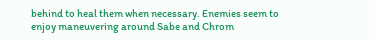behind to heal them when necessary. Enemies seem to enjoy maneuvering around Sabe and Chrom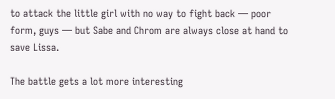to attack the little girl with no way to fight back — poor form, guys — but Sabe and Chrom are always close at hand to save Lissa.

The battle gets a lot more interesting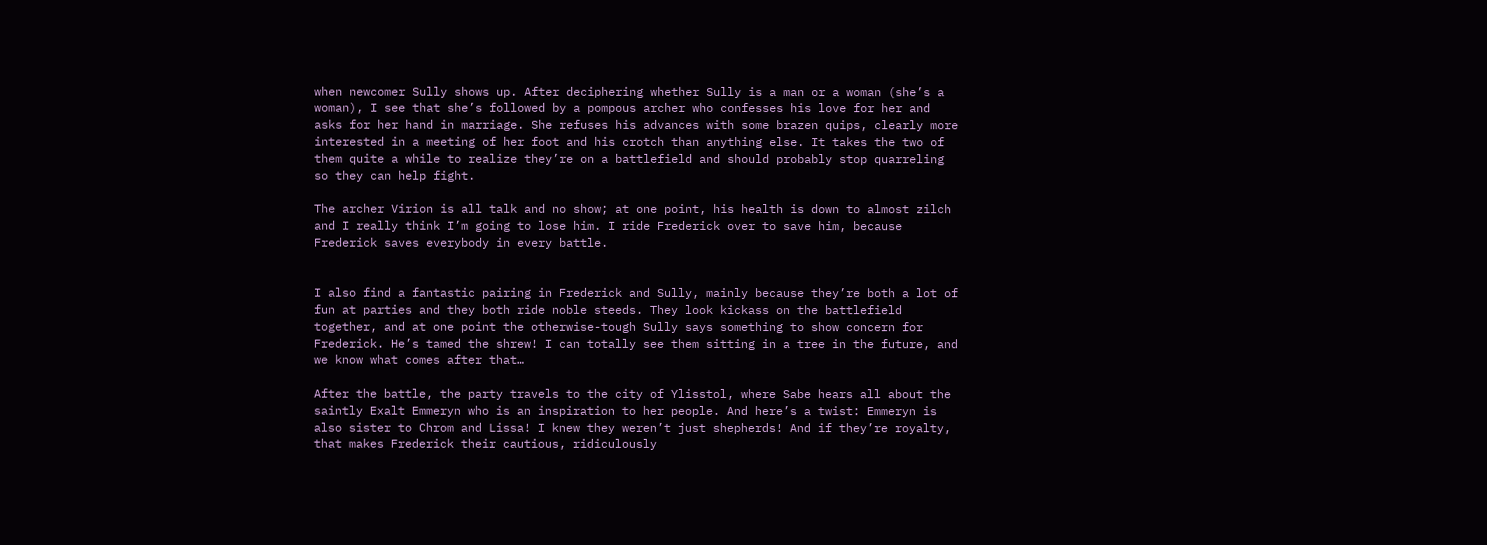when newcomer Sully shows up. After deciphering whether Sully is a man or a woman (she’s a woman), I see that she’s followed by a pompous archer who confesses his love for her and asks for her hand in marriage. She refuses his advances with some brazen quips, clearly more interested in a meeting of her foot and his crotch than anything else. It takes the two of them quite a while to realize they’re on a battlefield and should probably stop quarreling so they can help fight.

The archer Virion is all talk and no show; at one point, his health is down to almost zilch and I really think I’m going to lose him. I ride Frederick over to save him, because Frederick saves everybody in every battle.


I also find a fantastic pairing in Frederick and Sully, mainly because they’re both a lot of fun at parties and they both ride noble steeds. They look kickass on the battlefield together, and at one point the otherwise-tough Sully says something to show concern for Frederick. He’s tamed the shrew! I can totally see them sitting in a tree in the future, and we know what comes after that…

After the battle, the party travels to the city of Ylisstol, where Sabe hears all about the saintly Exalt Emmeryn who is an inspiration to her people. And here’s a twist: Emmeryn is also sister to Chrom and Lissa! I knew they weren’t just shepherds! And if they’re royalty, that makes Frederick their cautious, ridiculously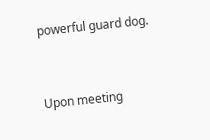powerful guard dog.


Upon meeting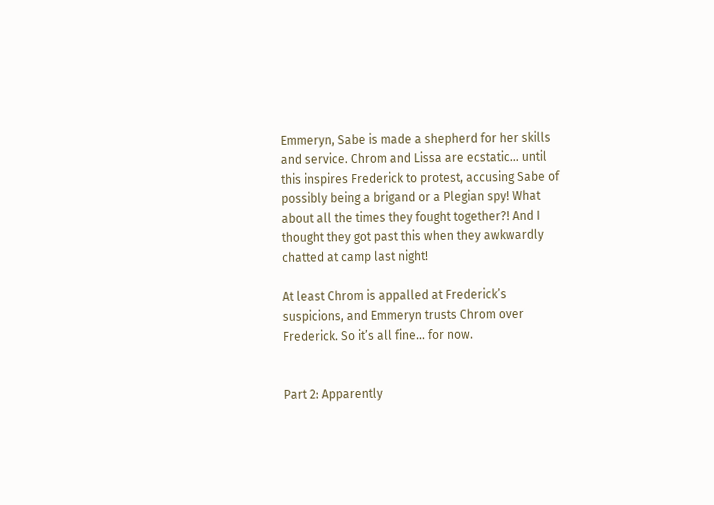Emmeryn, Sabe is made a shepherd for her skills and service. Chrom and Lissa are ecstatic… until this inspires Frederick to protest, accusing Sabe of possibly being a brigand or a Plegian spy! What about all the times they fought together?! And I thought they got past this when they awkwardly chatted at camp last night!

At least Chrom is appalled at Frederick’s suspicions, and Emmeryn trusts Chrom over Frederick. So it’s all fine… for now.


Part 2: Apparently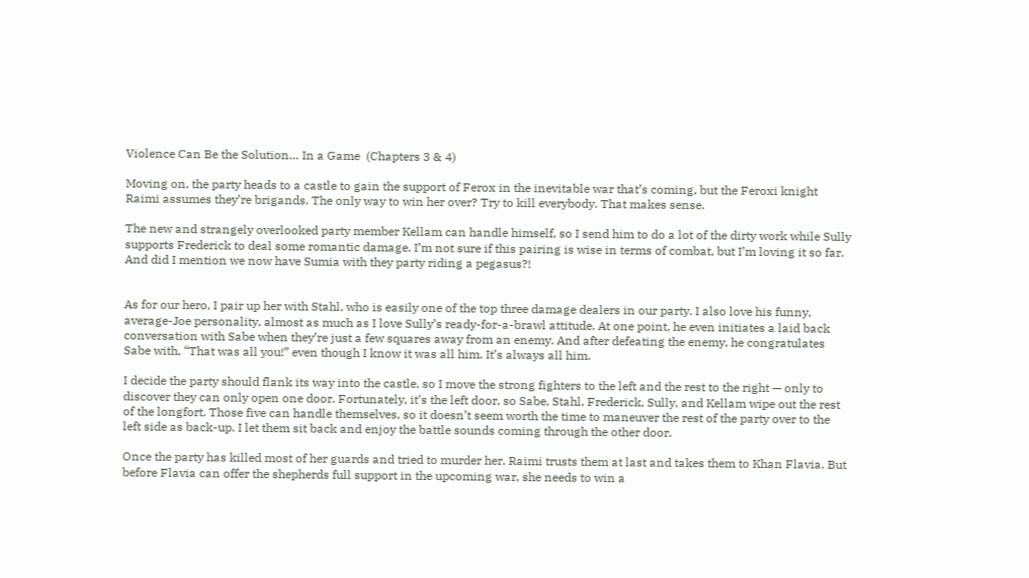Violence Can Be the Solution… In a Game  (Chapters 3 & 4)

Moving on, the party heads to a castle to gain the support of Ferox in the inevitable war that’s coming, but the Feroxi knight Raimi assumes they’re brigands. The only way to win her over? Try to kill everybody. That makes sense.

The new and strangely overlooked party member Kellam can handle himself, so I send him to do a lot of the dirty work while Sully supports Frederick to deal some romantic damage. I’m not sure if this pairing is wise in terms of combat, but I’m loving it so far. And did I mention we now have Sumia with they party riding a pegasus?!


As for our hero, I pair up her with Stahl, who is easily one of the top three damage dealers in our party. I also love his funny, average-Joe personality, almost as much as I love Sully’s ready-for-a-brawl attitude. At one point, he even initiates a laid back conversation with Sabe when they’re just a few squares away from an enemy. And after defeating the enemy, he congratulates Sabe with, “That was all you!” even though I know it was all him. It’s always all him.

I decide the party should flank its way into the castle, so I move the strong fighters to the left and the rest to the right — only to discover they can only open one door. Fortunately, it’s the left door, so Sabe, Stahl, Frederick, Sully, and Kellam wipe out the rest of the longfort. Those five can handle themselves, so it doesn’t seem worth the time to maneuver the rest of the party over to the left side as back-up. I let them sit back and enjoy the battle sounds coming through the other door.

Once the party has killed most of her guards and tried to murder her, Raimi trusts them at last and takes them to Khan Flavia. But before Flavia can offer the shepherds full support in the upcoming war, she needs to win a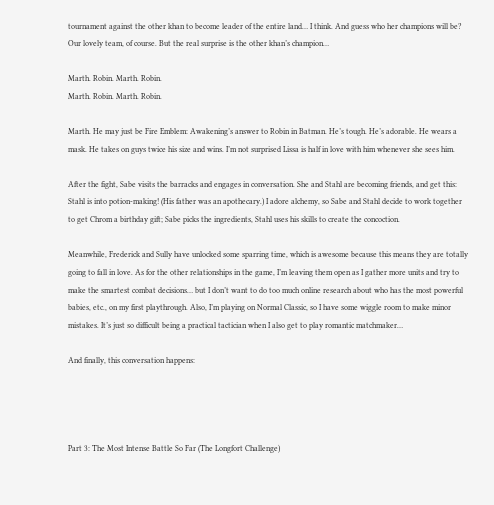tournament against the other khan to become leader of the entire land… I think. And guess who her champions will be? Our lovely team, of course. But the real surprise is the other khan’s champion…

Marth. Robin. Marth. Robin.
Marth. Robin. Marth. Robin.

Marth. He may just be Fire Emblem: Awakening’s answer to Robin in Batman. He’s tough. He’s adorable. He wears a mask. He takes on guys twice his size and wins. I’m not surprised Lissa is half in love with him whenever she sees him.

After the fight, Sabe visits the barracks and engages in conversation. She and Stahl are becoming friends, and get this: Stahl is into potion-making! (His father was an apothecary.) I adore alchemy, so Sabe and Stahl decide to work together to get Chrom a birthday gift; Sabe picks the ingredients, Stahl uses his skills to create the concoction.

Meanwhile, Frederick and Sully have unlocked some sparring time, which is awesome because this means they are totally going to fall in love. As for the other relationships in the game, I’m leaving them open as I gather more units and try to make the smartest combat decisions… but I don’t want to do too much online research about who has the most powerful babies, etc., on my first playthrough. Also, I’m playing on Normal Classic, so I have some wiggle room to make minor mistakes. It’s just so difficult being a practical tactician when I also get to play romantic matchmaker…

And finally, this conversation happens:




Part 3: The Most Intense Battle So Far (The Longfort Challenge)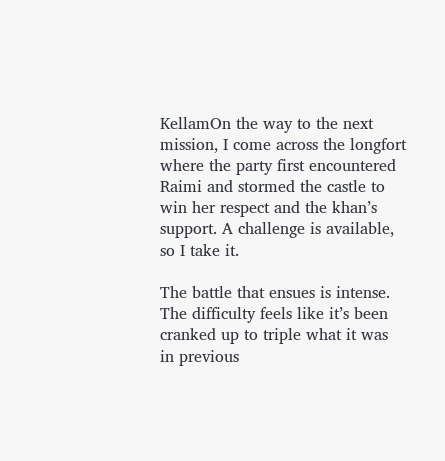KellamOn the way to the next mission, I come across the longfort where the party first encountered Raimi and stormed the castle to win her respect and the khan’s support. A challenge is available, so I take it.

The battle that ensues is intense. The difficulty feels like it’s been cranked up to triple what it was in previous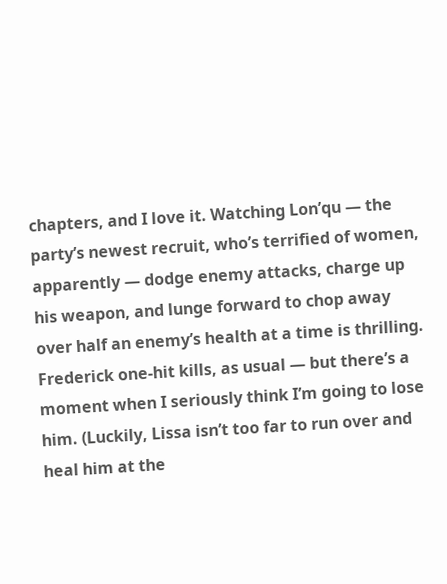chapters, and I love it. Watching Lon’qu — the party’s newest recruit, who’s terrified of women, apparently — dodge enemy attacks, charge up his weapon, and lunge forward to chop away over half an enemy’s health at a time is thrilling. Frederick one-hit kills, as usual — but there’s a moment when I seriously think I’m going to lose him. (Luckily, Lissa isn’t too far to run over and heal him at the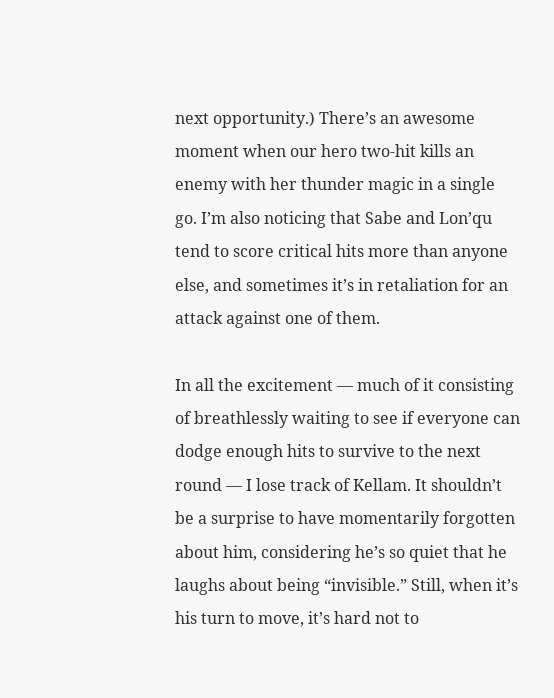next opportunity.) There’s an awesome moment when our hero two-hit kills an enemy with her thunder magic in a single go. I’m also noticing that Sabe and Lon’qu tend to score critical hits more than anyone else, and sometimes it’s in retaliation for an attack against one of them.

In all the excitement — much of it consisting of breathlessly waiting to see if everyone can dodge enough hits to survive to the next round — I lose track of Kellam. It shouldn’t be a surprise to have momentarily forgotten about him, considering he’s so quiet that he laughs about being “invisible.” Still, when it’s his turn to move, it’s hard not to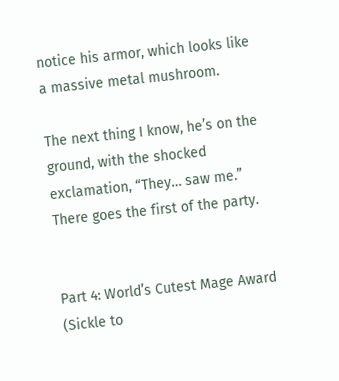notice his armor, which looks like a massive metal mushroom.

The next thing I know, he’s on the ground, with the shocked exclamation, “They… saw me.” There goes the first of the party.


Part 4: World’s Cutest Mage Award (Sickle to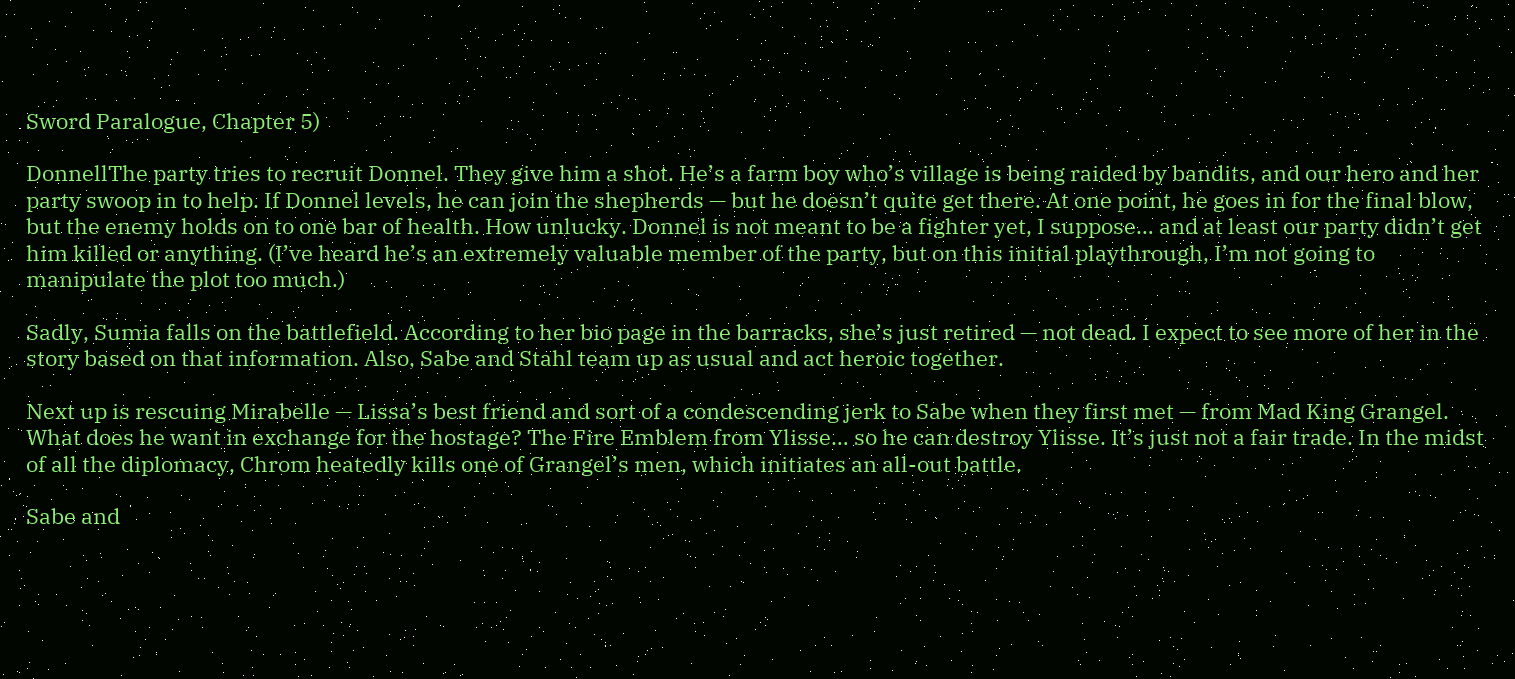Sword Paralogue, Chapter 5)

DonnellThe party tries to recruit Donnel. They give him a shot. He’s a farm boy who’s village is being raided by bandits, and our hero and her party swoop in to help. If Donnel levels, he can join the shepherds — but he doesn’t quite get there. At one point, he goes in for the final blow, but the enemy holds on to one bar of health. How unlucky. Donnel is not meant to be a fighter yet, I suppose… and at least our party didn’t get him killed or anything. (I’ve heard he’s an extremely valuable member of the party, but on this initial playthrough, I’m not going to manipulate the plot too much.)

Sadly, Sumia falls on the battlefield. According to her bio page in the barracks, she’s just retired — not dead. I expect to see more of her in the story based on that information. Also, Sabe and Stahl team up as usual and act heroic together.

Next up is rescuing Mirabelle — Lissa’s best friend and sort of a condescending jerk to Sabe when they first met — from Mad King Grangel. What does he want in exchange for the hostage? The Fire Emblem from Ylisse… so he can destroy Ylisse. It’s just not a fair trade. In the midst of all the diplomacy, Chrom heatedly kills one of Grangel’s men, which initiates an all-out battle.

Sabe and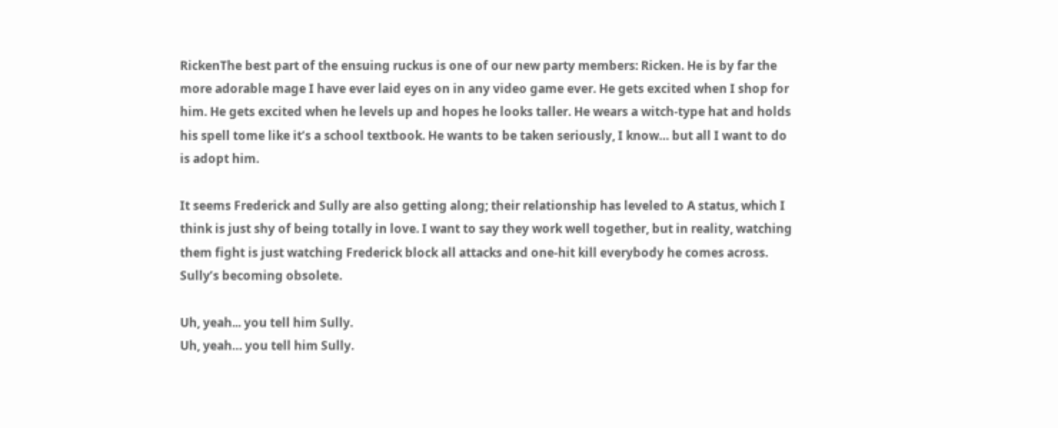RickenThe best part of the ensuing ruckus is one of our new party members: Ricken. He is by far the more adorable mage I have ever laid eyes on in any video game ever. He gets excited when I shop for him. He gets excited when he levels up and hopes he looks taller. He wears a witch-type hat and holds his spell tome like it’s a school textbook. He wants to be taken seriously, I know… but all I want to do is adopt him.

It seems Frederick and Sully are also getting along; their relationship has leveled to A status, which I think is just shy of being totally in love. I want to say they work well together, but in reality, watching them fight is just watching Frederick block all attacks and one-hit kill everybody he comes across. Sully’s becoming obsolete.

Uh, yeah... you tell him Sully.
Uh, yeah… you tell him Sully.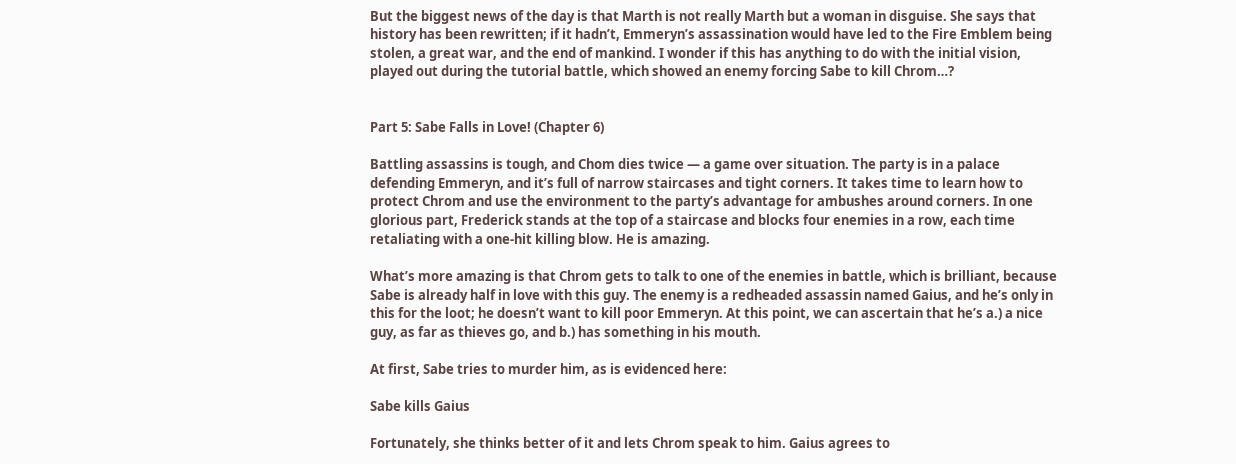But the biggest news of the day is that Marth is not really Marth but a woman in disguise. She says that history has been rewritten; if it hadn’t, Emmeryn’s assassination would have led to the Fire Emblem being stolen, a great war, and the end of mankind. I wonder if this has anything to do with the initial vision, played out during the tutorial battle, which showed an enemy forcing Sabe to kill Chrom…?


Part 5: Sabe Falls in Love! (Chapter 6)

Battling assassins is tough, and Chom dies twice — a game over situation. The party is in a palace defending Emmeryn, and it’s full of narrow staircases and tight corners. It takes time to learn how to protect Chrom and use the environment to the party’s advantage for ambushes around corners. In one glorious part, Frederick stands at the top of a staircase and blocks four enemies in a row, each time retaliating with a one-hit killing blow. He is amazing.

What’s more amazing is that Chrom gets to talk to one of the enemies in battle, which is brilliant, because Sabe is already half in love with this guy. The enemy is a redheaded assassin named Gaius, and he’s only in this for the loot; he doesn’t want to kill poor Emmeryn. At this point, we can ascertain that he’s a.) a nice guy, as far as thieves go, and b.) has something in his mouth.

At first, Sabe tries to murder him, as is evidenced here:

Sabe kills Gaius

Fortunately, she thinks better of it and lets Chrom speak to him. Gaius agrees to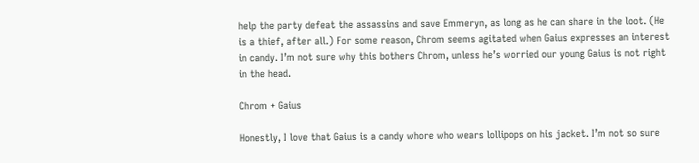help the party defeat the assassins and save Emmeryn, as long as he can share in the loot. (He is a thief, after all.) For some reason, Chrom seems agitated when Gaius expresses an interest in candy. I’m not sure why this bothers Chrom, unless he’s worried our young Gaius is not right in the head.

Chrom + Gaius

Honestly, I love that Gaius is a candy whore who wears lollipops on his jacket. I’m not so sure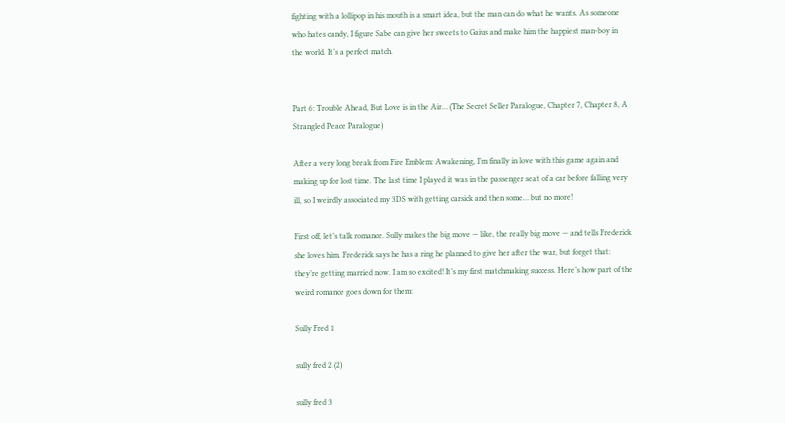fighting with a lollipop in his mouth is a smart idea, but the man can do what he wants. As someone who hates candy, I figure Sabe can give her sweets to Gaius and make him the happiest man-boy in the world. It’s a perfect match.


Part 6: Trouble Ahead, But Love is in the Air… (The Secret Seller Paralogue, Chapter 7, Chapter 8, A Strangled Peace Paralogue)

After a very long break from Fire Emblem: Awakening, I’m finally in love with this game again and making up for lost time. The last time I played it was in the passenger seat of a car before falling very ill, so I weirdly associated my 3DS with getting carsick and then some… but no more!

First off, let’s talk romance. Sully makes the big move — like, the really big move — and tells Frederick she loves him. Frederick says he has a ring he planned to give her after the war, but forget that: they’re getting married now. I am so excited! It’s my first matchmaking success. Here’s how part of the weird romance goes down for them:

Sully Fred 1

sully fred 2 (2)

sully fred 3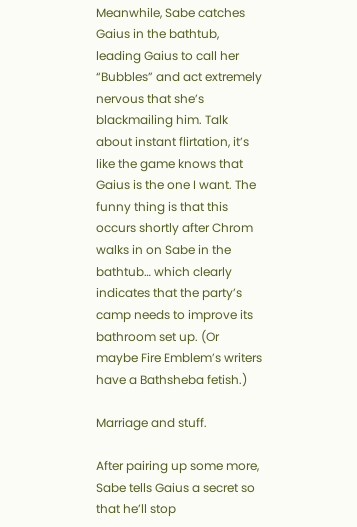Meanwhile, Sabe catches Gaius in the bathtub, leading Gaius to call her “Bubbles” and act extremely nervous that she’s blackmailing him. Talk about instant flirtation, it’s like the game knows that Gaius is the one I want. The funny thing is that this occurs shortly after Chrom walks in on Sabe in the bathtub… which clearly indicates that the party’s camp needs to improve its bathroom set up. (Or maybe Fire Emblem’s writers have a Bathsheba fetish.)

Marriage and stuff.

After pairing up some more, Sabe tells Gaius a secret so that he’ll stop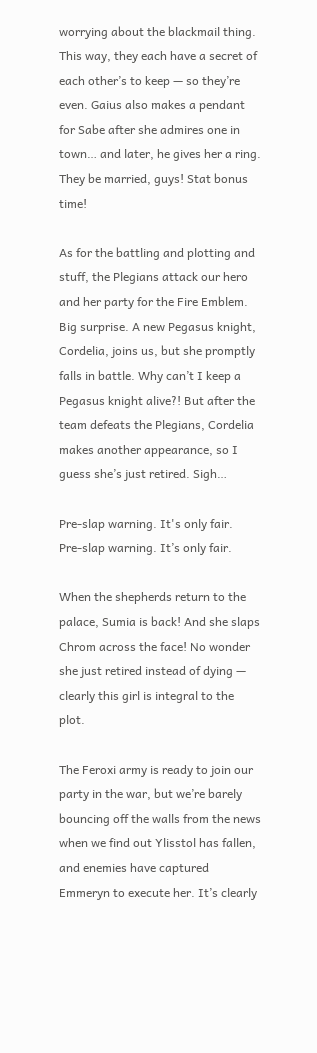worrying about the blackmail thing. This way, they each have a secret of each other’s to keep — so they’re even. Gaius also makes a pendant for Sabe after she admires one in town… and later, he gives her a ring. They be married, guys! Stat bonus time!

As for the battling and plotting and stuff, the Plegians attack our hero and her party for the Fire Emblem. Big surprise. A new Pegasus knight, Cordelia, joins us, but she promptly falls in battle. Why can’t I keep a Pegasus knight alive?! But after the team defeats the Plegians, Cordelia makes another appearance, so I guess she’s just retired. Sigh…

Pre-slap warning. It's only fair.
Pre-slap warning. It’s only fair.

When the shepherds return to the palace, Sumia is back! And she slaps Chrom across the face! No wonder she just retired instead of dying — clearly this girl is integral to the plot.

The Feroxi army is ready to join our party in the war, but we’re barely bouncing off the walls from the news when we find out Ylisstol has fallen, and enemies have captured Emmeryn to execute her. It’s clearly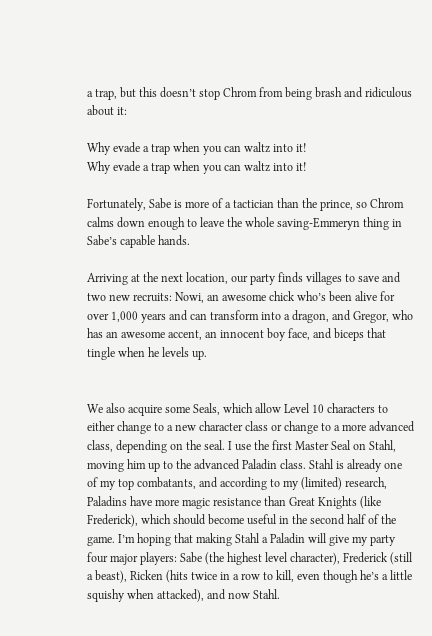a trap, but this doesn’t stop Chrom from being brash and ridiculous about it:

Why evade a trap when you can waltz into it!
Why evade a trap when you can waltz into it!

Fortunately, Sabe is more of a tactician than the prince, so Chrom calms down enough to leave the whole saving-Emmeryn thing in Sabe’s capable hands.

Arriving at the next location, our party finds villages to save and two new recruits: Nowi, an awesome chick who’s been alive for over 1,000 years and can transform into a dragon, and Gregor, who has an awesome accent, an innocent boy face, and biceps that tingle when he levels up.


We also acquire some Seals, which allow Level 10 characters to either change to a new character class or change to a more advanced class, depending on the seal. I use the first Master Seal on Stahl, moving him up to the advanced Paladin class. Stahl is already one of my top combatants, and according to my (limited) research, Paladins have more magic resistance than Great Knights (like Frederick), which should become useful in the second half of the game. I’m hoping that making Stahl a Paladin will give my party four major players: Sabe (the highest level character), Frederick (still a beast), Ricken (hits twice in a row to kill, even though he’s a little squishy when attacked), and now Stahl.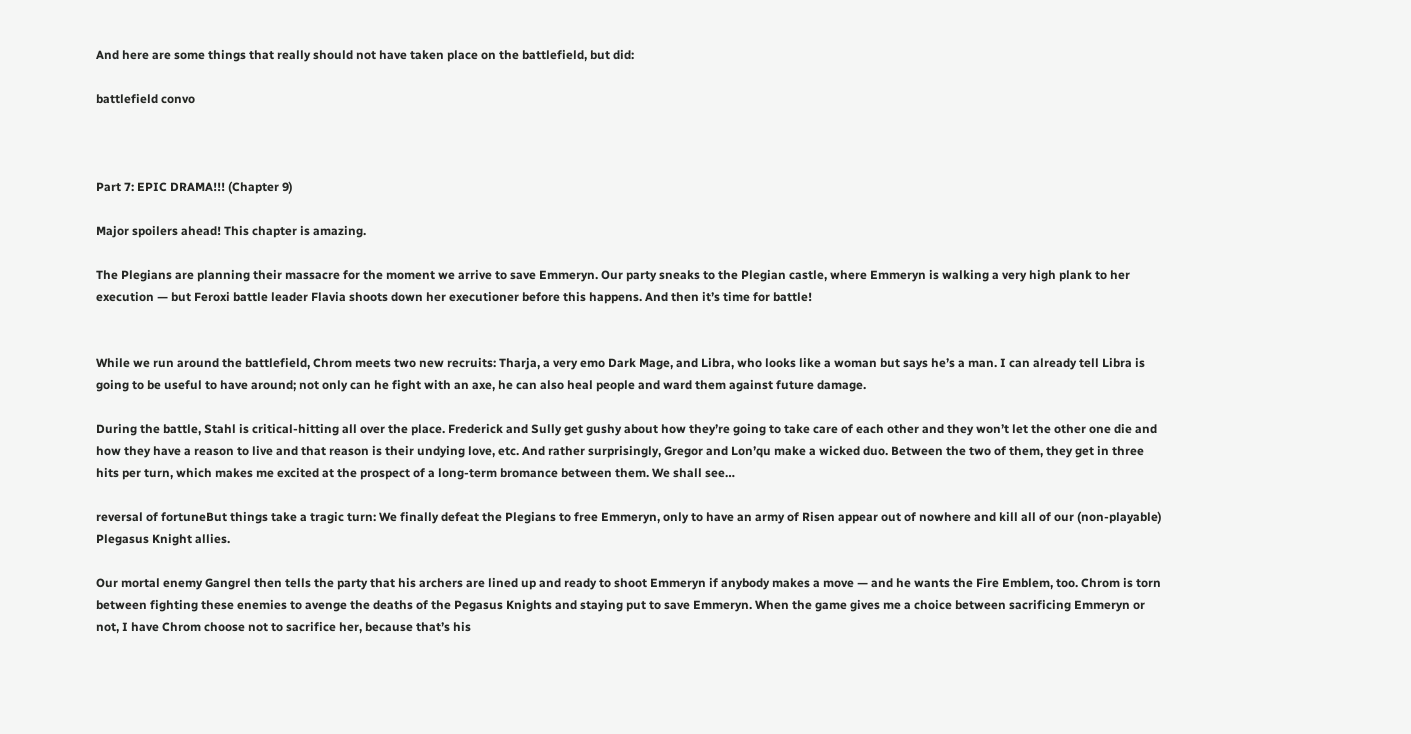And here are some things that really should not have taken place on the battlefield, but did:

battlefield convo



Part 7: EPIC DRAMA!!! (Chapter 9)

Major spoilers ahead! This chapter is amazing.

The Plegians are planning their massacre for the moment we arrive to save Emmeryn. Our party sneaks to the Plegian castle, where Emmeryn is walking a very high plank to her execution — but Feroxi battle leader Flavia shoots down her executioner before this happens. And then it’s time for battle!


While we run around the battlefield, Chrom meets two new recruits: Tharja, a very emo Dark Mage, and Libra, who looks like a woman but says he’s a man. I can already tell Libra is going to be useful to have around; not only can he fight with an axe, he can also heal people and ward them against future damage.

During the battle, Stahl is critical-hitting all over the place. Frederick and Sully get gushy about how they’re going to take care of each other and they won’t let the other one die and how they have a reason to live and that reason is their undying love, etc. And rather surprisingly, Gregor and Lon’qu make a wicked duo. Between the two of them, they get in three hits per turn, which makes me excited at the prospect of a long-term bromance between them. We shall see…

reversal of fortuneBut things take a tragic turn: We finally defeat the Plegians to free Emmeryn, only to have an army of Risen appear out of nowhere and kill all of our (non-playable) Plegasus Knight allies.

Our mortal enemy Gangrel then tells the party that his archers are lined up and ready to shoot Emmeryn if anybody makes a move — and he wants the Fire Emblem, too. Chrom is torn between fighting these enemies to avenge the deaths of the Pegasus Knights and staying put to save Emmeryn. When the game gives me a choice between sacrificing Emmeryn or not, I have Chrom choose not to sacrifice her, because that’s his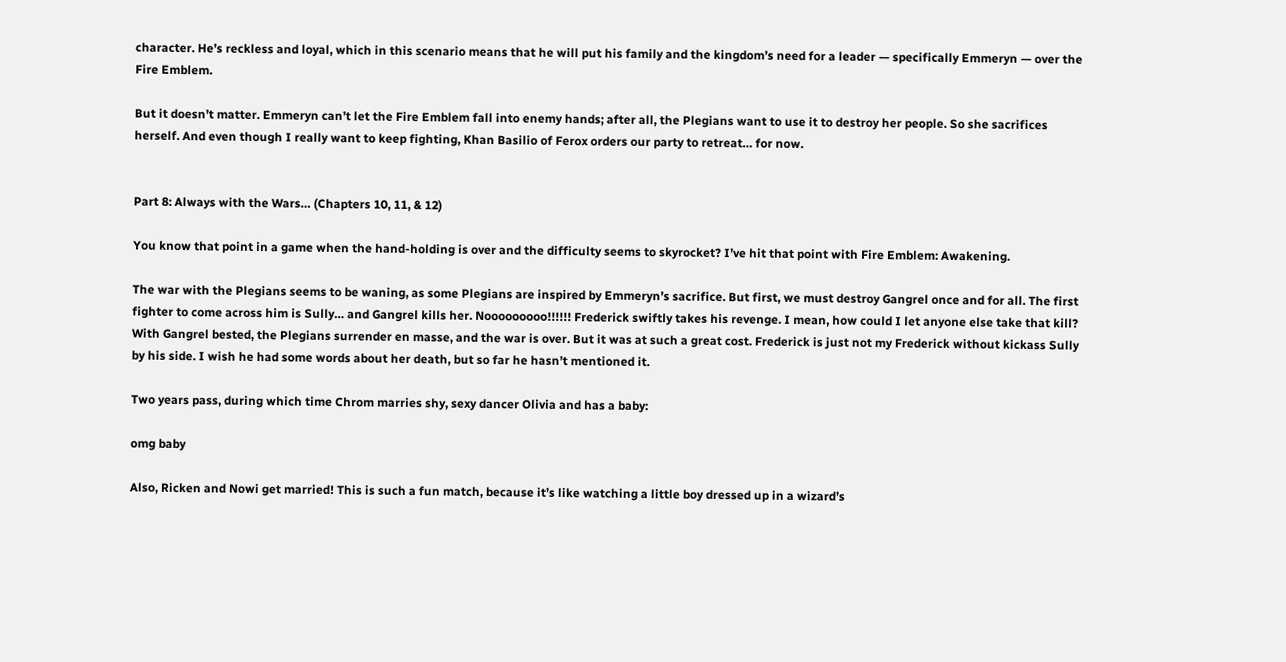character. He’s reckless and loyal, which in this scenario means that he will put his family and the kingdom’s need for a leader — specifically Emmeryn — over the Fire Emblem.

But it doesn’t matter. Emmeryn can’t let the Fire Emblem fall into enemy hands; after all, the Plegians want to use it to destroy her people. So she sacrifices herself. And even though I really want to keep fighting, Khan Basilio of Ferox orders our party to retreat… for now.


Part 8: Always with the Wars… (Chapters 10, 11, & 12)

You know that point in a game when the hand-holding is over and the difficulty seems to skyrocket? I’ve hit that point with Fire Emblem: Awakening.

The war with the Plegians seems to be waning, as some Plegians are inspired by Emmeryn’s sacrifice. But first, we must destroy Gangrel once and for all. The first fighter to come across him is Sully… and Gangrel kills her. Nooooooooo!!!!!! Frederick swiftly takes his revenge. I mean, how could I let anyone else take that kill? With Gangrel bested, the Plegians surrender en masse, and the war is over. But it was at such a great cost. Frederick is just not my Frederick without kickass Sully by his side. I wish he had some words about her death, but so far he hasn’t mentioned it.

Two years pass, during which time Chrom marries shy, sexy dancer Olivia and has a baby:

omg baby

Also, Ricken and Nowi get married! This is such a fun match, because it’s like watching a little boy dressed up in a wizard’s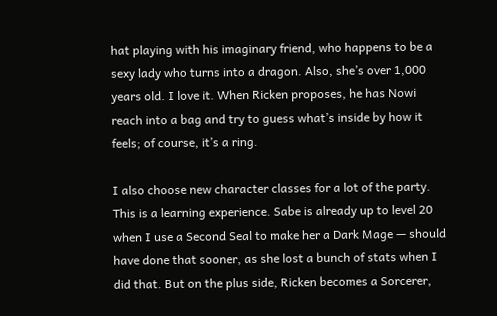hat playing with his imaginary friend, who happens to be a sexy lady who turns into a dragon. Also, she’s over 1,000 years old. I love it. When Ricken proposes, he has Nowi reach into a bag and try to guess what’s inside by how it feels; of course, it’s a ring.

I also choose new character classes for a lot of the party. This is a learning experience. Sabe is already up to level 20 when I use a Second Seal to make her a Dark Mage — should have done that sooner, as she lost a bunch of stats when I did that. But on the plus side, Ricken becomes a Sorcerer,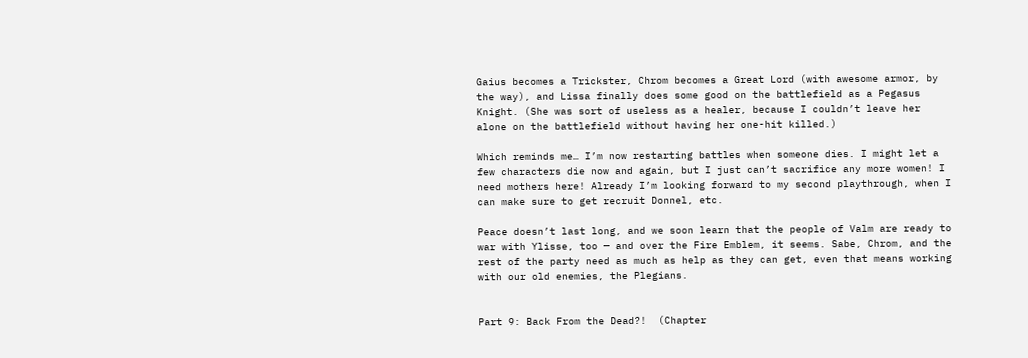Gaius becomes a Trickster, Chrom becomes a Great Lord (with awesome armor, by the way), and Lissa finally does some good on the battlefield as a Pegasus Knight. (She was sort of useless as a healer, because I couldn’t leave her alone on the battlefield without having her one-hit killed.)

Which reminds me… I’m now restarting battles when someone dies. I might let a few characters die now and again, but I just can’t sacrifice any more women! I need mothers here! Already I’m looking forward to my second playthrough, when I can make sure to get recruit Donnel, etc.

Peace doesn’t last long, and we soon learn that the people of Valm are ready to war with Ylisse, too — and over the Fire Emblem, it seems. Sabe, Chrom, and the rest of the party need as much as help as they can get, even that means working with our old enemies, the Plegians.


Part 9: Back From the Dead?!  (Chapter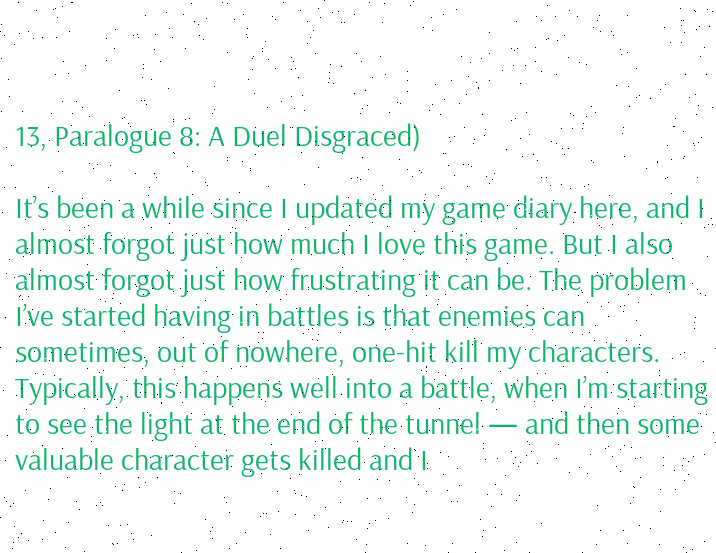13, Paralogue 8: A Duel Disgraced)

It’s been a while since I updated my game diary here, and I almost forgot just how much I love this game. But I also almost forgot just how frustrating it can be. The problem I’ve started having in battles is that enemies can sometimes, out of nowhere, one-hit kill my characters. Typically, this happens well into a battle, when I’m starting to see the light at the end of the tunnel — and then some valuable character gets killed and I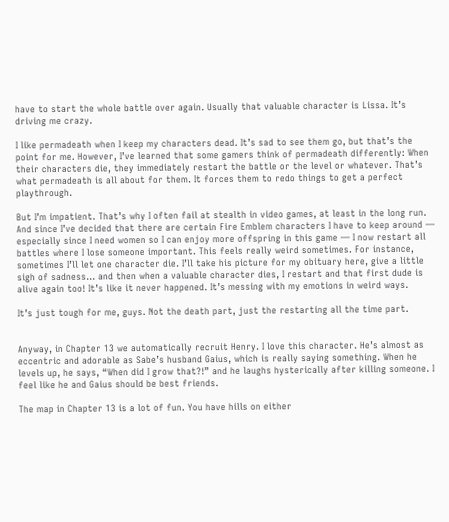have to start the whole battle over again. Usually that valuable character is Lissa. It’s driving me crazy.

I like permadeath when I keep my characters dead. It’s sad to see them go, but that’s the point for me. However, I’ve learned that some gamers think of permadeath differently: When their characters die, they immediately restart the battle or the level or whatever. That’s what permadeath is all about for them. It forces them to redo things to get a perfect playthrough.

But I’m impatient. That’s why I often fail at stealth in video games, at least in the long run. And since I’ve decided that there are certain Fire Emblem characters I have to keep around — especially since I need women so I can enjoy more offspring in this game — I now restart all battles where I lose someone important. This feels really weird sometimes. For instance, sometimes I’ll let one character die. I’ll take his picture for my obituary here, give a little sigh of sadness… and then when a valuable character dies, I restart and that first dude is alive again too! It’s like it never happened. It’s messing with my emotions in weird ways.

It’s just tough for me, guys. Not the death part, just the restarting all the time part.


Anyway, in Chapter 13 we automatically recruit Henry. I love this character. He’s almost as eccentric and adorable as Sabe’s husband Gaius, which is really saying something. When he levels up, he says, “When did I grow that?!” and he laughs hysterically after killing someone. I feel like he and Gaius should be best friends.

The map in Chapter 13 is a lot of fun. You have hills on either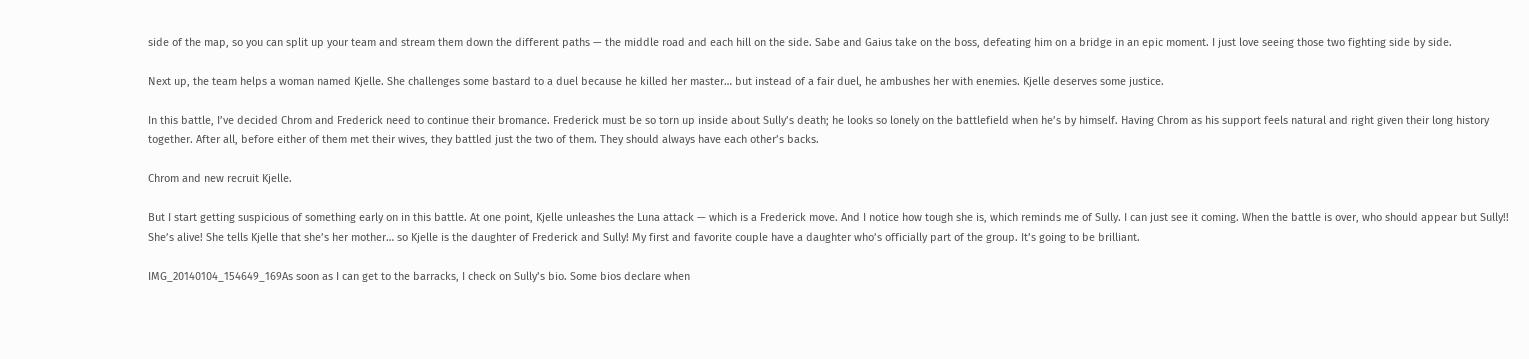side of the map, so you can split up your team and stream them down the different paths — the middle road and each hill on the side. Sabe and Gaius take on the boss, defeating him on a bridge in an epic moment. I just love seeing those two fighting side by side.

Next up, the team helps a woman named Kjelle. She challenges some bastard to a duel because he killed her master… but instead of a fair duel, he ambushes her with enemies. Kjelle deserves some justice.

In this battle, I’ve decided Chrom and Frederick need to continue their bromance. Frederick must be so torn up inside about Sully’s death; he looks so lonely on the battlefield when he’s by himself. Having Chrom as his support feels natural and right given their long history together. After all, before either of them met their wives, they battled just the two of them. They should always have each other’s backs.

Chrom and new recruit Kjelle.

But I start getting suspicious of something early on in this battle. At one point, Kjelle unleashes the Luna attack — which is a Frederick move. And I notice how tough she is, which reminds me of Sully. I can just see it coming. When the battle is over, who should appear but Sully!! She’s alive! She tells Kjelle that she’s her mother… so Kjelle is the daughter of Frederick and Sully! My first and favorite couple have a daughter who’s officially part of the group. It’s going to be brilliant.

IMG_20140104_154649_169As soon as I can get to the barracks, I check on Sully’s bio. Some bios declare when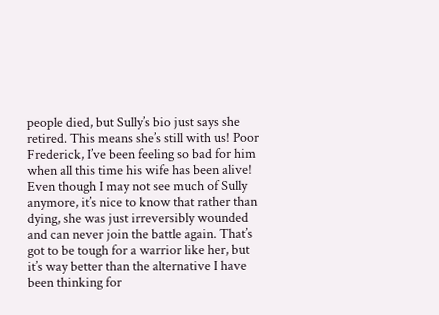people died, but Sully’s bio just says she retired. This means she’s still with us! Poor Frederick, I’ve been feeling so bad for him when all this time his wife has been alive! Even though I may not see much of Sully anymore, it’s nice to know that rather than dying, she was just irreversibly wounded and can never join the battle again. That’s got to be tough for a warrior like her, but it’s way better than the alternative I have been thinking for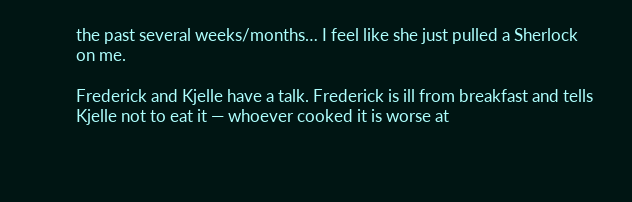the past several weeks/months… I feel like she just pulled a Sherlock on me.

Frederick and Kjelle have a talk. Frederick is ill from breakfast and tells Kjelle not to eat it — whoever cooked it is worse at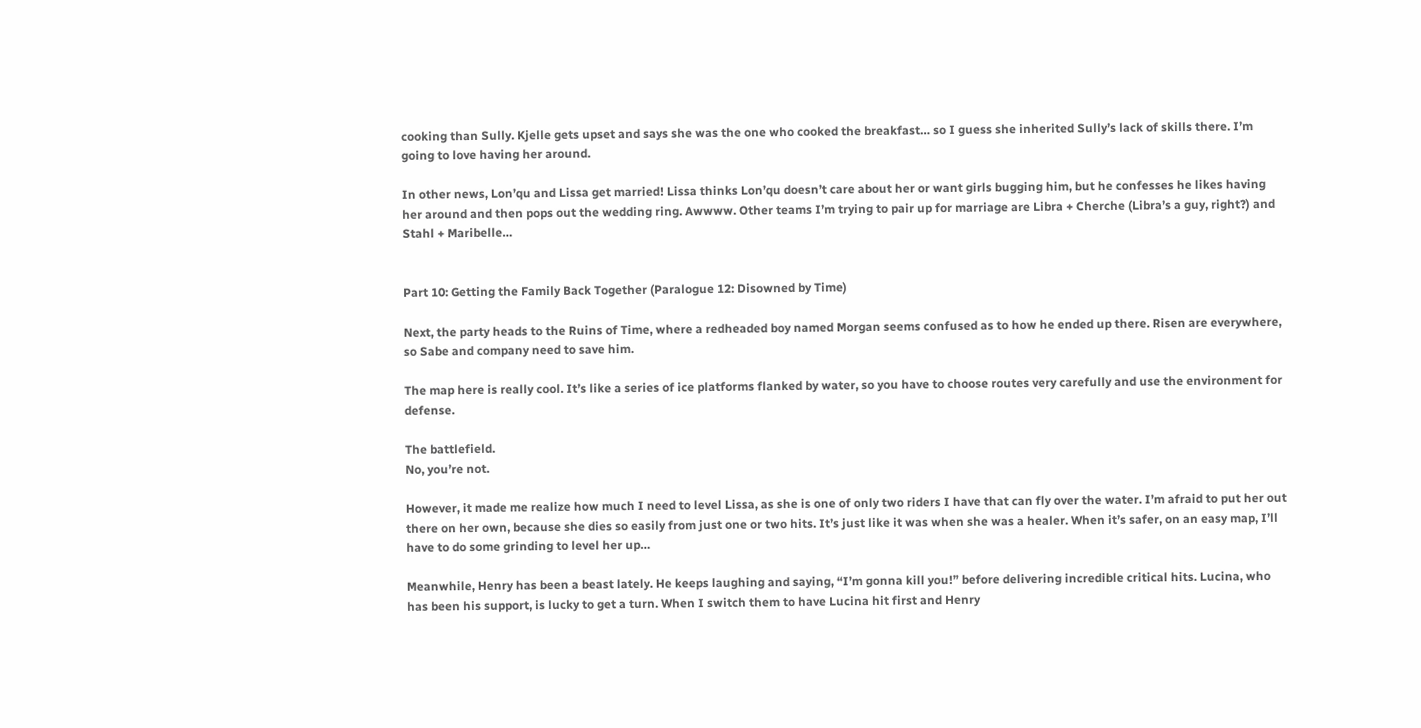cooking than Sully. Kjelle gets upset and says she was the one who cooked the breakfast… so I guess she inherited Sully’s lack of skills there. I’m going to love having her around.

In other news, Lon’qu and Lissa get married! Lissa thinks Lon’qu doesn’t care about her or want girls bugging him, but he confesses he likes having her around and then pops out the wedding ring. Awwww. Other teams I’m trying to pair up for marriage are Libra + Cherche (Libra’s a guy, right?) and Stahl + Maribelle…


Part 10: Getting the Family Back Together (Paralogue 12: Disowned by Time)

Next, the party heads to the Ruins of Time, where a redheaded boy named Morgan seems confused as to how he ended up there. Risen are everywhere, so Sabe and company need to save him.

The map here is really cool. It’s like a series of ice platforms flanked by water, so you have to choose routes very carefully and use the environment for defense.

The battlefield.
No, you’re not.

However, it made me realize how much I need to level Lissa, as she is one of only two riders I have that can fly over the water. I’m afraid to put her out there on her own, because she dies so easily from just one or two hits. It’s just like it was when she was a healer. When it’s safer, on an easy map, I’ll have to do some grinding to level her up…

Meanwhile, Henry has been a beast lately. He keeps laughing and saying, “I’m gonna kill you!” before delivering incredible critical hits. Lucina, who has been his support, is lucky to get a turn. When I switch them to have Lucina hit first and Henry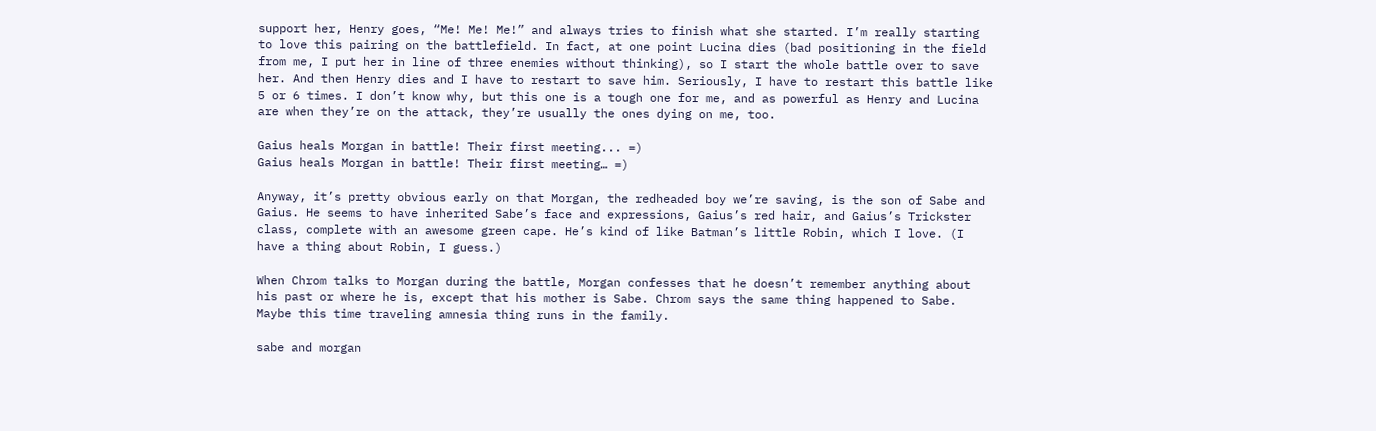support her, Henry goes, “Me! Me! Me!” and always tries to finish what she started. I’m really starting to love this pairing on the battlefield. In fact, at one point Lucina dies (bad positioning in the field from me, I put her in line of three enemies without thinking), so I start the whole battle over to save her. And then Henry dies and I have to restart to save him. Seriously, I have to restart this battle like 5 or 6 times. I don’t know why, but this one is a tough one for me, and as powerful as Henry and Lucina are when they’re on the attack, they’re usually the ones dying on me, too.

Gaius heals Morgan in battle! Their first meeting... =)
Gaius heals Morgan in battle! Their first meeting… =)

Anyway, it’s pretty obvious early on that Morgan, the redheaded boy we’re saving, is the son of Sabe and Gaius. He seems to have inherited Sabe’s face and expressions, Gaius’s red hair, and Gaius’s Trickster class, complete with an awesome green cape. He’s kind of like Batman’s little Robin, which I love. (I have a thing about Robin, I guess.)

When Chrom talks to Morgan during the battle, Morgan confesses that he doesn’t remember anything about his past or where he is, except that his mother is Sabe. Chrom says the same thing happened to Sabe. Maybe this time traveling amnesia thing runs in the family.

sabe and morgan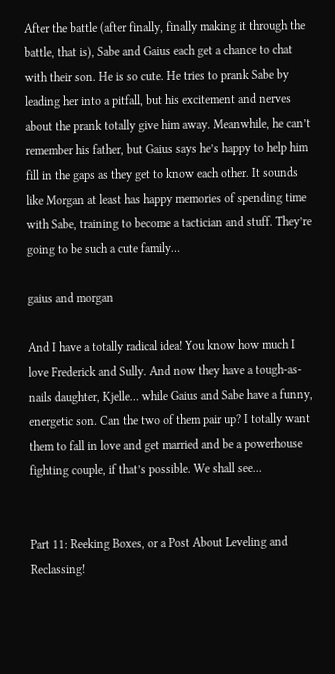After the battle (after finally, finally making it through the battle, that is), Sabe and Gaius each get a chance to chat with their son. He is so cute. He tries to prank Sabe by leading her into a pitfall, but his excitement and nerves about the prank totally give him away. Meanwhile, he can’t remember his father, but Gaius says he’s happy to help him fill in the gaps as they get to know each other. It sounds like Morgan at least has happy memories of spending time with Sabe, training to become a tactician and stuff. They’re going to be such a cute family…

gaius and morgan

And I have a totally radical idea! You know how much I love Frederick and Sully. And now they have a tough-as-nails daughter, Kjelle… while Gaius and Sabe have a funny, energetic son. Can the two of them pair up? I totally want them to fall in love and get married and be a powerhouse fighting couple, if that’s possible. We shall see…


Part 11: Reeking Boxes, or a Post About Leveling and Reclassing!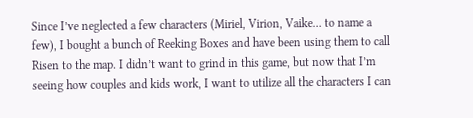Since I’ve neglected a few characters (Miriel, Virion, Vaike… to name a few), I bought a bunch of Reeking Boxes and have been using them to call Risen to the map. I didn’t want to grind in this game, but now that I’m seeing how couples and kids work, I want to utilize all the characters I can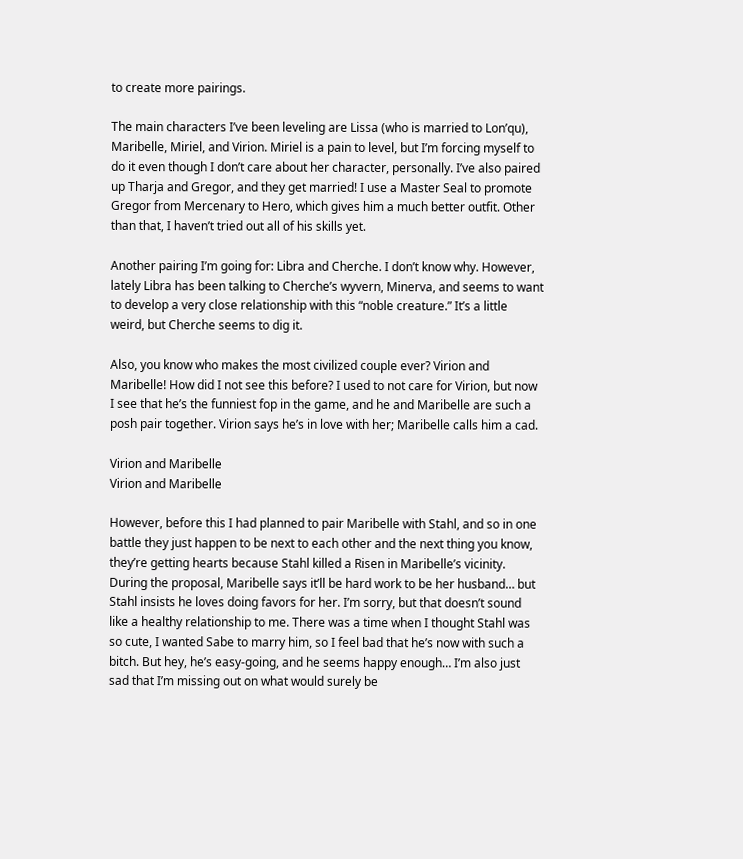to create more pairings.

The main characters I’ve been leveling are Lissa (who is married to Lon’qu), Maribelle, Miriel, and Virion. Miriel is a pain to level, but I’m forcing myself to do it even though I don’t care about her character, personally. I’ve also paired up Tharja and Gregor, and they get married! I use a Master Seal to promote Gregor from Mercenary to Hero, which gives him a much better outfit. Other than that, I haven’t tried out all of his skills yet.

Another pairing I’m going for: Libra and Cherche. I don’t know why. However, lately Libra has been talking to Cherche’s wyvern, Minerva, and seems to want to develop a very close relationship with this “noble creature.” It’s a little weird, but Cherche seems to dig it.

Also, you know who makes the most civilized couple ever? Virion and Maribelle! How did I not see this before? I used to not care for Virion, but now I see that he’s the funniest fop in the game, and he and Maribelle are such a posh pair together. Virion says he’s in love with her; Maribelle calls him a cad.

Virion and Maribelle
Virion and Maribelle

However, before this I had planned to pair Maribelle with Stahl, and so in one battle they just happen to be next to each other and the next thing you know, they’re getting hearts because Stahl killed a Risen in Maribelle’s vicinity. During the proposal, Maribelle says it’ll be hard work to be her husband… but Stahl insists he loves doing favors for her. I’m sorry, but that doesn’t sound like a healthy relationship to me. There was a time when I thought Stahl was so cute, I wanted Sabe to marry him, so I feel bad that he’s now with such a bitch. But hey, he’s easy-going, and he seems happy enough… I’m also just sad that I’m missing out on what would surely be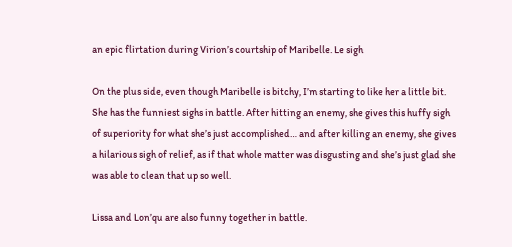an epic flirtation during Virion’s courtship of Maribelle. Le sigh

On the plus side, even though Maribelle is bitchy, I’m starting to like her a little bit. She has the funniest sighs in battle. After hitting an enemy, she gives this huffy sigh of superiority for what she’s just accomplished… and after killing an enemy, she gives a hilarious sigh of relief, as if that whole matter was disgusting and she’s just glad she was able to clean that up so well.

Lissa and Lon’qu are also funny together in battle.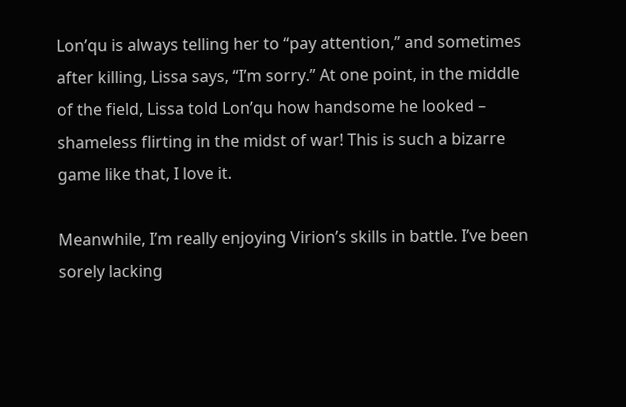Lon’qu is always telling her to “pay attention,” and sometimes after killing, Lissa says, “I’m sorry.” At one point, in the middle of the field, Lissa told Lon’qu how handsome he looked – shameless flirting in the midst of war! This is such a bizarre game like that, I love it.

Meanwhile, I’m really enjoying Virion’s skills in battle. I’ve been sorely lacking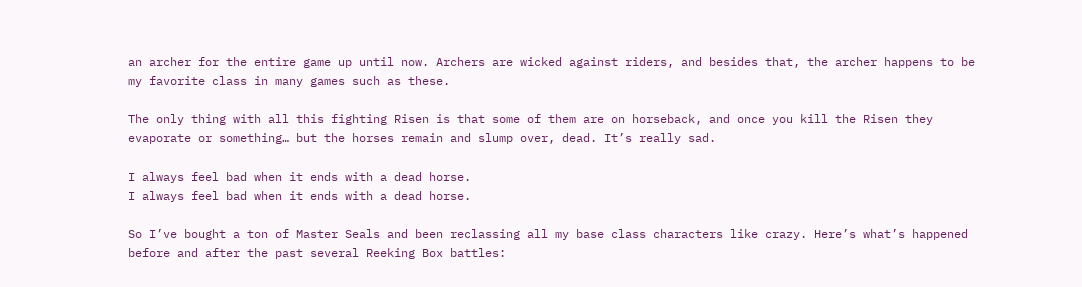an archer for the entire game up until now. Archers are wicked against riders, and besides that, the archer happens to be my favorite class in many games such as these.

The only thing with all this fighting Risen is that some of them are on horseback, and once you kill the Risen they evaporate or something… but the horses remain and slump over, dead. It’s really sad.

I always feel bad when it ends with a dead horse.
I always feel bad when it ends with a dead horse.

So I’ve bought a ton of Master Seals and been reclassing all my base class characters like crazy. Here’s what’s happened before and after the past several Reeking Box battles: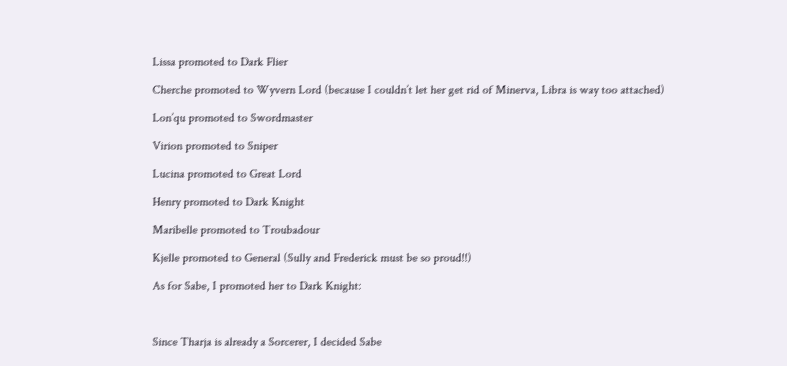Lissa promoted to Dark Flier

Cherche promoted to Wyvern Lord (because I couldn’t let her get rid of Minerva, Libra is way too attached)

Lon’qu promoted to Swordmaster

Virion promoted to Sniper

Lucina promoted to Great Lord

Henry promoted to Dark Knight

Maribelle promoted to Troubadour

Kjelle promoted to General (Sully and Frederick must be so proud!!)

As for Sabe, I promoted her to Dark Knight:



Since Tharja is already a Sorcerer, I decided Sabe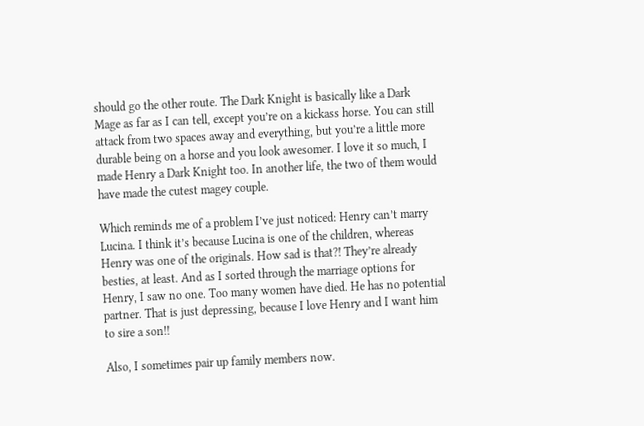should go the other route. The Dark Knight is basically like a Dark Mage as far as I can tell, except you’re on a kickass horse. You can still attack from two spaces away and everything, but you’re a little more durable being on a horse and you look awesomer. I love it so much, I made Henry a Dark Knight too. In another life, the two of them would have made the cutest magey couple.

Which reminds me of a problem I’ve just noticed: Henry can’t marry Lucina. I think it’s because Lucina is one of the children, whereas Henry was one of the originals. How sad is that?! They’re already besties, at least. And as I sorted through the marriage options for Henry, I saw no one. Too many women have died. He has no potential partner. That is just depressing, because I love Henry and I want him to sire a son!!

Also, I sometimes pair up family members now.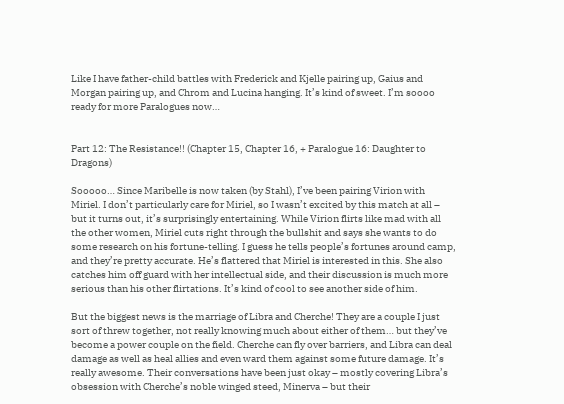Like I have father-child battles with Frederick and Kjelle pairing up, Gaius and Morgan pairing up, and Chrom and Lucina hanging. It’s kind of sweet. I’m soooo ready for more Paralogues now…


Part 12: The Resistance!! (Chapter 15, Chapter 16, + Paralogue 16: Daughter to Dragons)

Sooooo… Since Maribelle is now taken (by Stahl), I’ve been pairing Virion with Miriel. I don’t particularly care for Miriel, so I wasn’t excited by this match at all – but it turns out, it’s surprisingly entertaining. While Virion flirts like mad with all the other women, Miriel cuts right through the bullshit and says she wants to do some research on his fortune-telling. I guess he tells people’s fortunes around camp, and they’re pretty accurate. He’s flattered that Miriel is interested in this. She also catches him off guard with her intellectual side, and their discussion is much more serious than his other flirtations. It’s kind of cool to see another side of him.

But the biggest news is the marriage of Libra and Cherche! They are a couple I just sort of threw together, not really knowing much about either of them… but they’ve become a power couple on the field. Cherche can fly over barriers, and Libra can deal damage as well as heal allies and even ward them against some future damage. It’s really awesome. Their conversations have been just okay – mostly covering Libra’s obsession with Cherche’s noble winged steed, Minerva – but their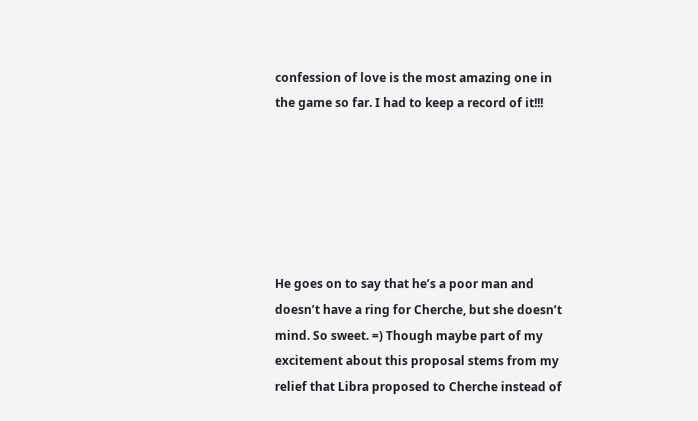confession of love is the most amazing one in the game so far. I had to keep a record of it!!!






He goes on to say that he’s a poor man and doesn’t have a ring for Cherche, but she doesn’t mind. So sweet. =) Though maybe part of my excitement about this proposal stems from my relief that Libra proposed to Cherche instead of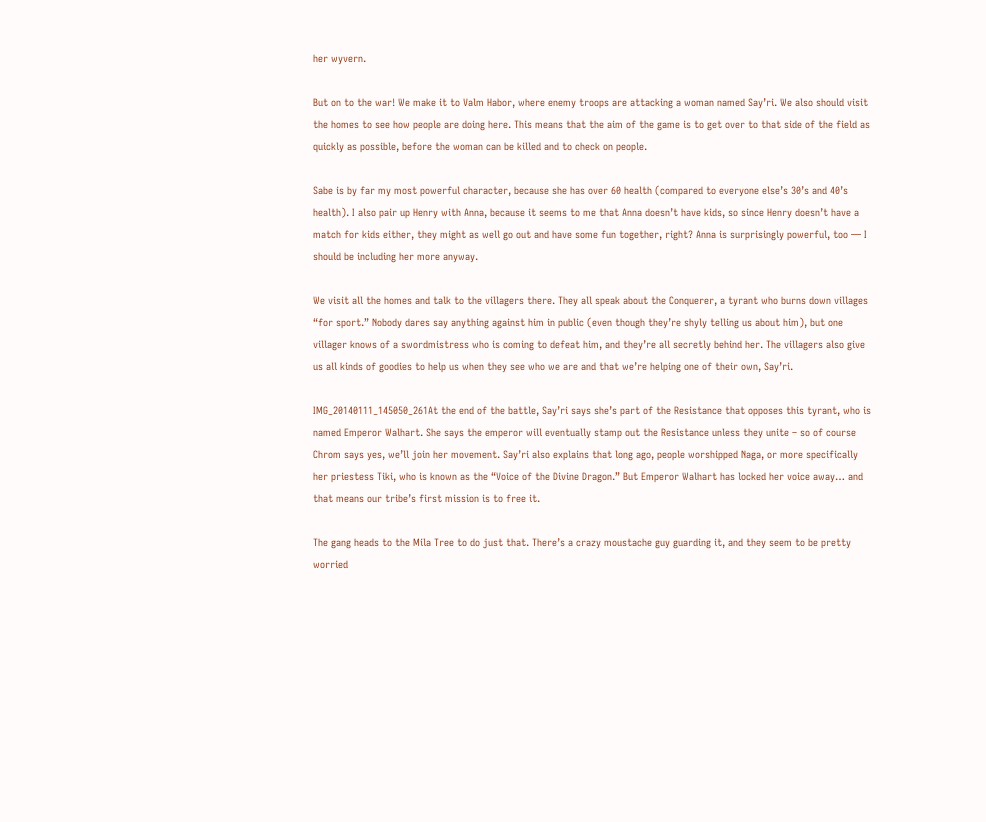her wyvern.

But on to the war! We make it to Valm Habor, where enemy troops are attacking a woman named Say’ri. We also should visit the homes to see how people are doing here. This means that the aim of the game is to get over to that side of the field as quickly as possible, before the woman can be killed and to check on people.

Sabe is by far my most powerful character, because she has over 60 health (compared to everyone else’s 30’s and 40’s health). I also pair up Henry with Anna, because it seems to me that Anna doesn’t have kids, so since Henry doesn’t have a match for kids either, they might as well go out and have some fun together, right? Anna is surprisingly powerful, too — I should be including her more anyway.

We visit all the homes and talk to the villagers there. They all speak about the Conquerer, a tyrant who burns down villages “for sport.” Nobody dares say anything against him in public (even though they’re shyly telling us about him), but one villager knows of a swordmistress who is coming to defeat him, and they’re all secretly behind her. The villagers also give us all kinds of goodies to help us when they see who we are and that we’re helping one of their own, Say’ri.

IMG_20140111_145050_261At the end of the battle, Say’ri says she’s part of the Resistance that opposes this tyrant, who is named Emperor Walhart. She says the emperor will eventually stamp out the Resistance unless they unite – so of course Chrom says yes, we’ll join her movement. Say’ri also explains that long ago, people worshipped Naga, or more specifically her priestess Tiki, who is known as the “Voice of the Divine Dragon.” But Emperor Walhart has locked her voice away… and that means our tribe’s first mission is to free it.

The gang heads to the Mila Tree to do just that. There’s a crazy moustache guy guarding it, and they seem to be pretty worried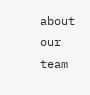about our team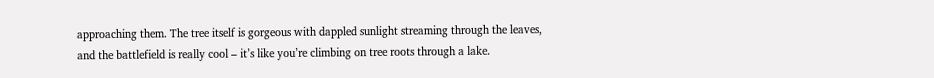approaching them. The tree itself is gorgeous with dappled sunlight streaming through the leaves, and the battlefield is really cool – it’s like you’re climbing on tree roots through a lake.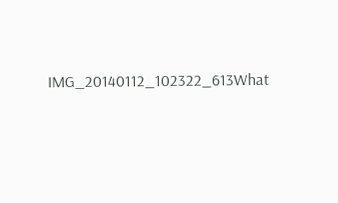IMG_20140112_102322_613What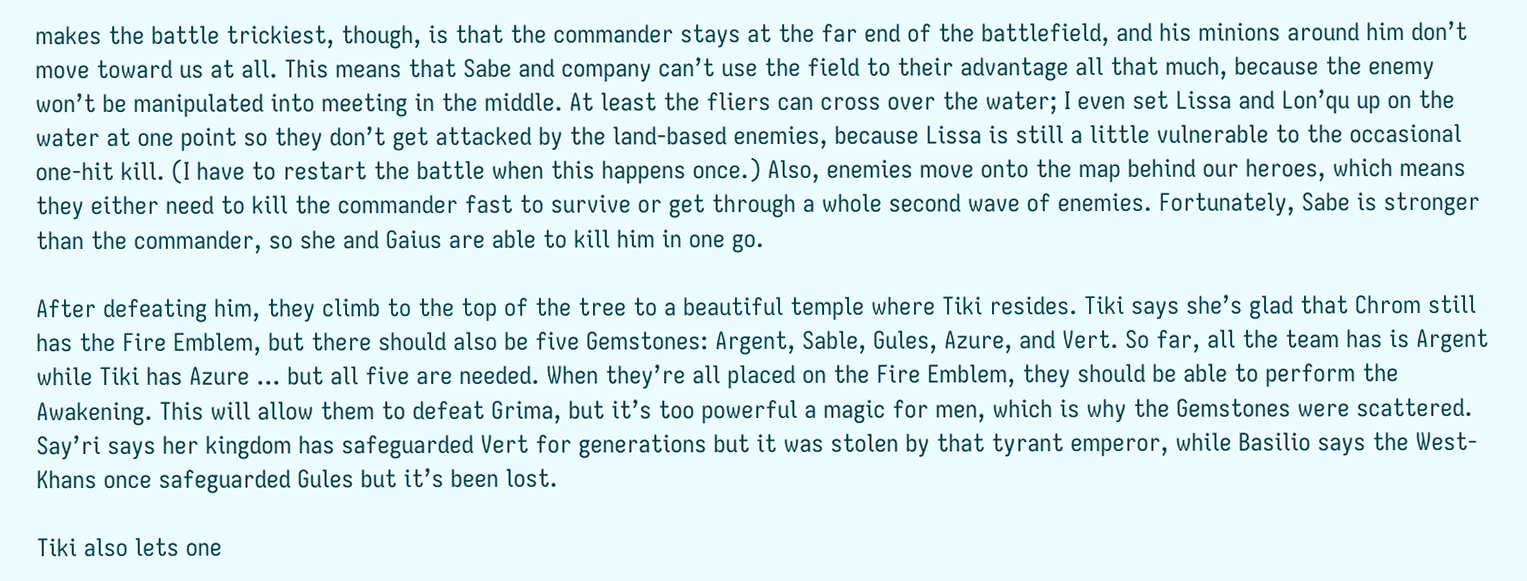makes the battle trickiest, though, is that the commander stays at the far end of the battlefield, and his minions around him don’t move toward us at all. This means that Sabe and company can’t use the field to their advantage all that much, because the enemy won’t be manipulated into meeting in the middle. At least the fliers can cross over the water; I even set Lissa and Lon’qu up on the water at one point so they don’t get attacked by the land-based enemies, because Lissa is still a little vulnerable to the occasional one-hit kill. (I have to restart the battle when this happens once.) Also, enemies move onto the map behind our heroes, which means they either need to kill the commander fast to survive or get through a whole second wave of enemies. Fortunately, Sabe is stronger than the commander, so she and Gaius are able to kill him in one go.

After defeating him, they climb to the top of the tree to a beautiful temple where Tiki resides. Tiki says she’s glad that Chrom still has the Fire Emblem, but there should also be five Gemstones: Argent, Sable, Gules, Azure, and Vert. So far, all the team has is Argent while Tiki has Azure … but all five are needed. When they’re all placed on the Fire Emblem, they should be able to perform the Awakening. This will allow them to defeat Grima, but it’s too powerful a magic for men, which is why the Gemstones were scattered. Say’ri says her kingdom has safeguarded Vert for generations but it was stolen by that tyrant emperor, while Basilio says the West-Khans once safeguarded Gules but it’s been lost.

Tiki also lets one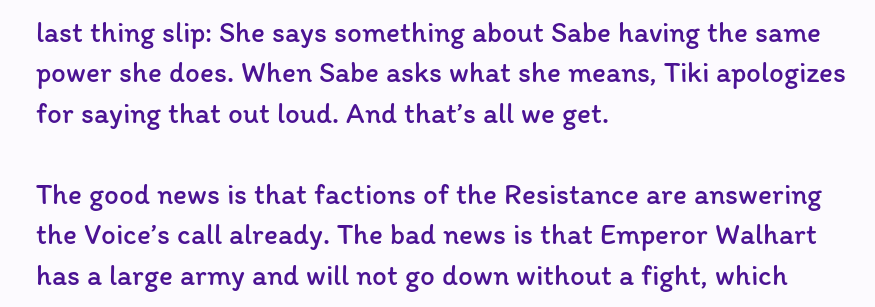last thing slip: She says something about Sabe having the same power she does. When Sabe asks what she means, Tiki apologizes for saying that out loud. And that’s all we get.

The good news is that factions of the Resistance are answering the Voice’s call already. The bad news is that Emperor Walhart has a large army and will not go down without a fight, which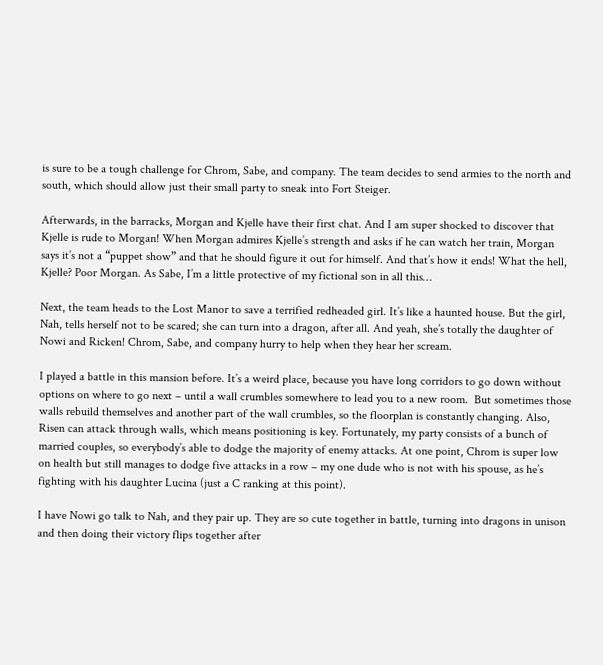is sure to be a tough challenge for Chrom, Sabe, and company. The team decides to send armies to the north and south, which should allow just their small party to sneak into Fort Steiger.

Afterwards, in the barracks, Morgan and Kjelle have their first chat. And I am super shocked to discover that Kjelle is rude to Morgan! When Morgan admires Kjelle’s strength and asks if he can watch her train, Morgan says it’s not a “puppet show” and that he should figure it out for himself. And that’s how it ends! What the hell, Kjelle? Poor Morgan. As Sabe, I’m a little protective of my fictional son in all this…

Next, the team heads to the Lost Manor to save a terrified redheaded girl. It’s like a haunted house. But the girl, Nah, tells herself not to be scared; she can turn into a dragon, after all. And yeah, she’s totally the daughter of Nowi and Ricken! Chrom, Sabe, and company hurry to help when they hear her scream.

I played a battle in this mansion before. It’s a weird place, because you have long corridors to go down without options on where to go next – until a wall crumbles somewhere to lead you to a new room.  But sometimes those walls rebuild themselves and another part of the wall crumbles, so the floorplan is constantly changing. Also, Risen can attack through walls, which means positioning is key. Fortunately, my party consists of a bunch of married couples, so everybody’s able to dodge the majority of enemy attacks. At one point, Chrom is super low on health but still manages to dodge five attacks in a row – my one dude who is not with his spouse, as he’s fighting with his daughter Lucina (just a C ranking at this point).

I have Nowi go talk to Nah, and they pair up. They are so cute together in battle, turning into dragons in unison and then doing their victory flips together after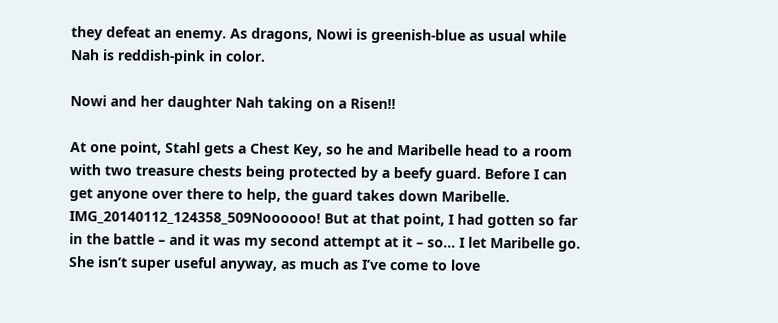they defeat an enemy. As dragons, Nowi is greenish-blue as usual while Nah is reddish-pink in color.

Nowi and her daughter Nah taking on a Risen!!

At one point, Stahl gets a Chest Key, so he and Maribelle head to a room with two treasure chests being protected by a beefy guard. Before I can get anyone over there to help, the guard takes down Maribelle. IMG_20140112_124358_509Noooooo! But at that point, I had gotten so far in the battle – and it was my second attempt at it – so… I let Maribelle go. She isn’t super useful anyway, as much as I’ve come to love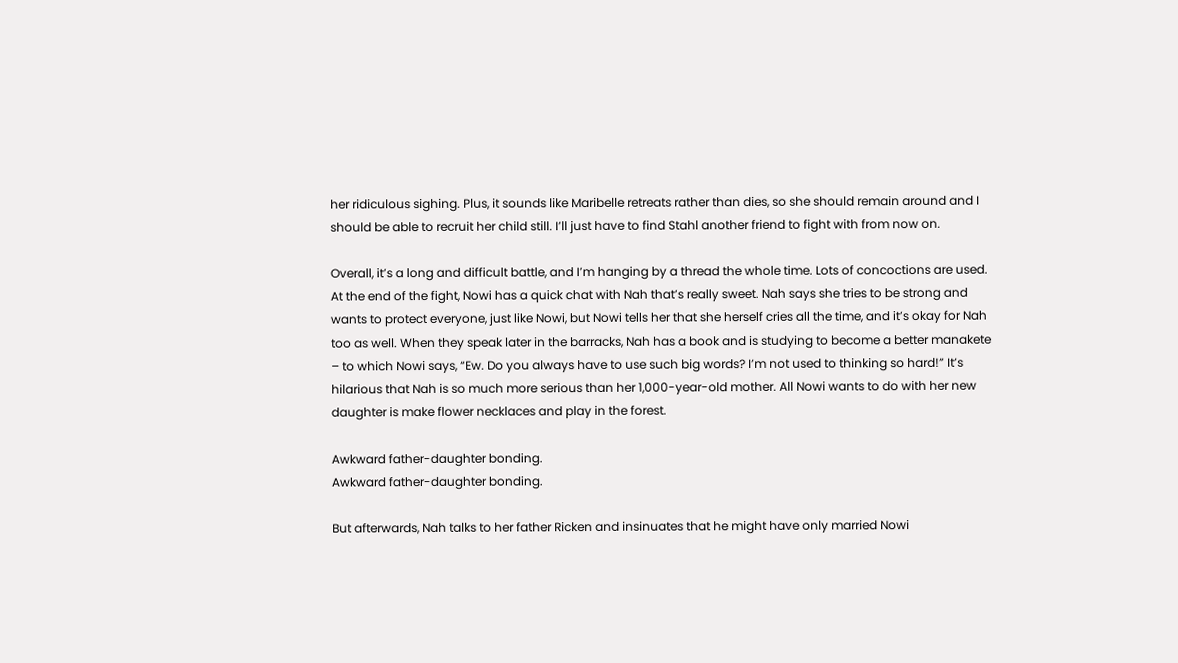her ridiculous sighing. Plus, it sounds like Maribelle retreats rather than dies, so she should remain around and I should be able to recruit her child still. I’ll just have to find Stahl another friend to fight with from now on.

Overall, it’s a long and difficult battle, and I’m hanging by a thread the whole time. Lots of concoctions are used. At the end of the fight, Nowi has a quick chat with Nah that’s really sweet. Nah says she tries to be strong and wants to protect everyone, just like Nowi, but Nowi tells her that she herself cries all the time, and it’s okay for Nah too as well. When they speak later in the barracks, Nah has a book and is studying to become a better manakete – to which Nowi says, “Ew. Do you always have to use such big words? I’m not used to thinking so hard!” It’s hilarious that Nah is so much more serious than her 1,000-year-old mother. All Nowi wants to do with her new daughter is make flower necklaces and play in the forest.

Awkward father-daughter bonding.
Awkward father-daughter bonding.

But afterwards, Nah talks to her father Ricken and insinuates that he might have only married Nowi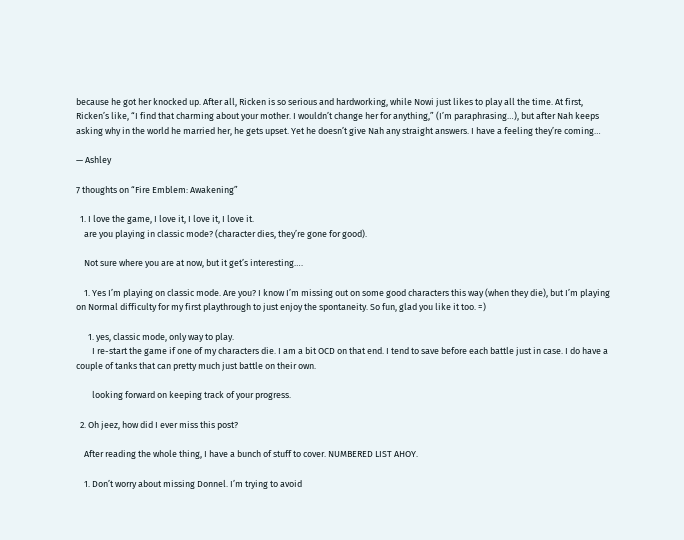because he got her knocked up. After all, Ricken is so serious and hardworking, while Nowi just likes to play all the time. At first, Ricken’s like, “I find that charming about your mother. I wouldn’t change her for anything,” (I’m paraphrasing…), but after Nah keeps asking why in the world he married her, he gets upset. Yet he doesn’t give Nah any straight answers. I have a feeling they’re coming…

— Ashley

7 thoughts on “Fire Emblem: Awakening”

  1. I love the game, I love it, I love it, I love it.
    are you playing in classic mode? (character dies, they’re gone for good).

    Not sure where you are at now, but it get’s interesting….

    1. Yes I’m playing on classic mode. Are you? I know I’m missing out on some good characters this way (when they die), but I’m playing on Normal difficulty for my first playthrough to just enjoy the spontaneity. So fun, glad you like it too. =)

      1. yes, classic mode, only way to play.
        I re-start the game if one of my characters die. I am a bit OCD on that end. I tend to save before each battle just in case. I do have a couple of tanks that can pretty much just battle on their own.

        looking forward on keeping track of your progress.

  2. Oh jeez, how did I ever miss this post?

    After reading the whole thing, I have a bunch of stuff to cover. NUMBERED LIST AHOY.

    1. Don’t worry about missing Donnel. I’m trying to avoid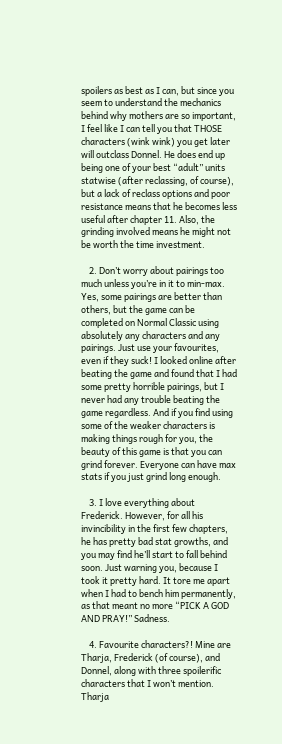spoilers as best as I can, but since you seem to understand the mechanics behind why mothers are so important, I feel like I can tell you that THOSE characters (wink wink) you get later will outclass Donnel. He does end up being one of your best “adult” units statwise (after reclassing, of course), but a lack of reclass options and poor resistance means that he becomes less useful after chapter 11. Also, the grinding involved means he might not be worth the time investment.

    2. Don’t worry about pairings too much unless you’re in it to min-max. Yes, some pairings are better than others, but the game can be completed on Normal Classic using absolutely any characters and any pairings. Just use your favourites, even if they suck! I looked online after beating the game and found that I had some pretty horrible pairings, but I never had any trouble beating the game regardless. And if you find using some of the weaker characters is making things rough for you, the beauty of this game is that you can grind forever. Everyone can have max stats if you just grind long enough.

    3. I love everything about Frederick. However, for all his invincibility in the first few chapters, he has pretty bad stat growths, and you may find he’ll start to fall behind soon. Just warning you, because I took it pretty hard. It tore me apart when I had to bench him permanently, as that meant no more “PICK A GOD AND PRAY!” Sadness.

    4. Favourite characters?! Mine are Tharja, Frederick (of course), and Donnel, along with three spoilerific characters that I won’t mention. Tharja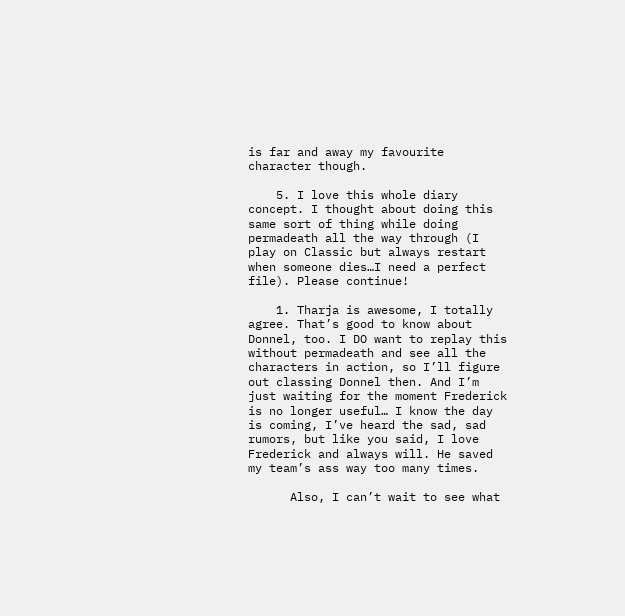is far and away my favourite character though.

    5. I love this whole diary concept. I thought about doing this same sort of thing while doing permadeath all the way through (I play on Classic but always restart when someone dies…I need a perfect file). Please continue!

    1. Tharja is awesome, I totally agree. That’s good to know about Donnel, too. I DO want to replay this without permadeath and see all the characters in action, so I’ll figure out classing Donnel then. And I’m just waiting for the moment Frederick is no longer useful… I know the day is coming, I’ve heard the sad, sad rumors, but like you said, I love Frederick and always will. He saved my team’s ass way too many times.

      Also, I can’t wait to see what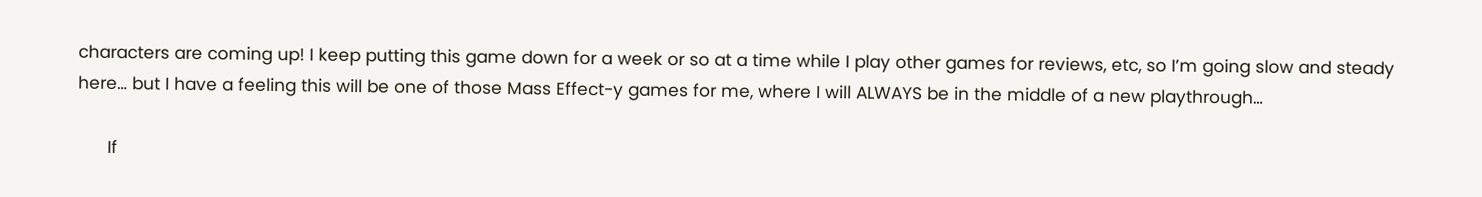characters are coming up! I keep putting this game down for a week or so at a time while I play other games for reviews, etc, so I’m going slow and steady here… but I have a feeling this will be one of those Mass Effect-y games for me, where I will ALWAYS be in the middle of a new playthrough…

      If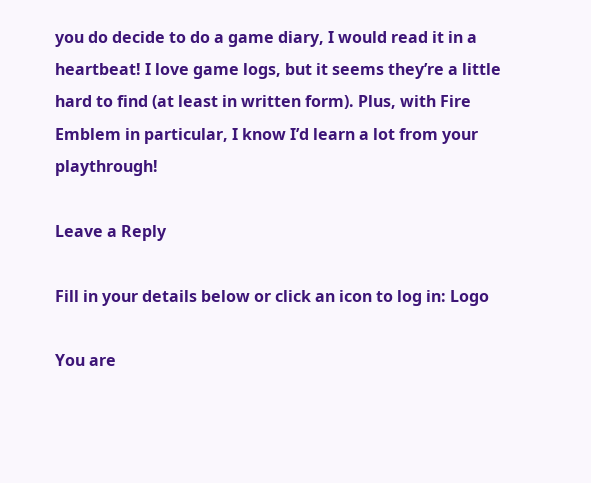you do decide to do a game diary, I would read it in a heartbeat! I love game logs, but it seems they’re a little hard to find (at least in written form). Plus, with Fire Emblem in particular, I know I’d learn a lot from your playthrough!

Leave a Reply

Fill in your details below or click an icon to log in: Logo

You are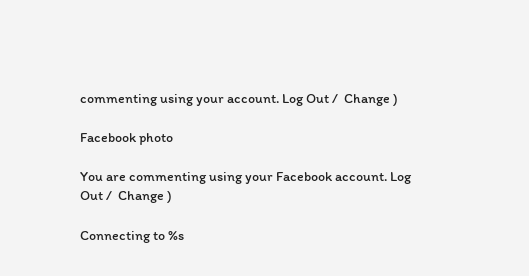commenting using your account. Log Out /  Change )

Facebook photo

You are commenting using your Facebook account. Log Out /  Change )

Connecting to %s